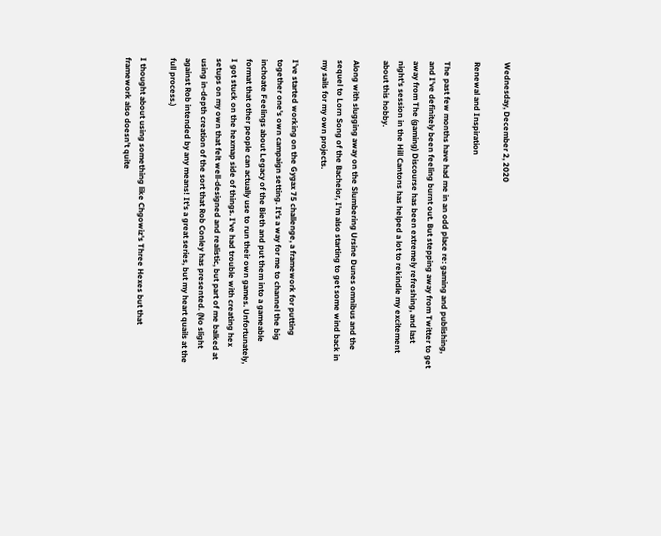Wednesday, December 2, 2020

Renewal and Inspiration

The past few months have had me in an odd place re: gaming and publishing, and I've definitely been feeling burnt out. But stepping away from Twitter to get away from The (gaming) Discourse has been extremely refreshing, and last night's session in the Hill Cantons has helped a lot to rekindle my excitement about this hobby.

Along with slugging away on the Slumbering Ursine Dunes omnibus and the sequel to Lorn Song of the Bachelor, I'm also starting to get some wind back in my sails for my own projects.

I've started working on the Gygax 75 challenge, a framework for putting together one's own campaign setting. It's a way for me to channel the big inchoate Feelings about Legacy of the Bieth and put them into a gameable format that other people can actually use to run their own games. Unfortunately, I got stuck on the hexmap side of things. I've had trouble with creating hex setups on my own that felt well-designed and realistic, but part of me balked at using in-depth creation of the sort that Rob Conley has presented. (No slight against Rob intended by any means! It's a great series, but my heart quails at the full process.)

I thought about using something like Chgowiz's Three Hexes but that framework also doesn't quite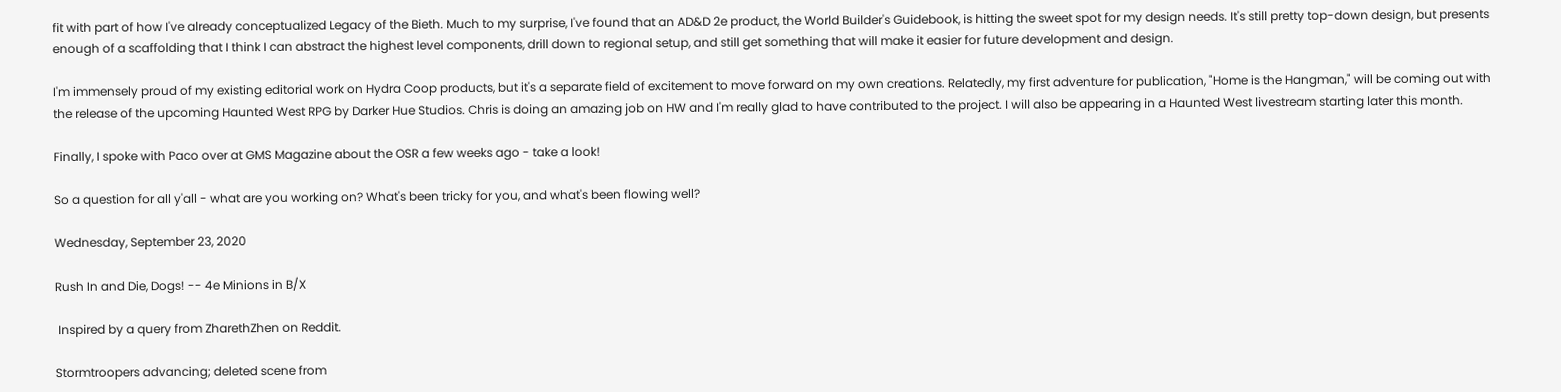fit with part of how I've already conceptualized Legacy of the Bieth. Much to my surprise, I've found that an AD&D 2e product, the World Builder's Guidebook, is hitting the sweet spot for my design needs. It's still pretty top-down design, but presents enough of a scaffolding that I think I can abstract the highest level components, drill down to regional setup, and still get something that will make it easier for future development and design.

I'm immensely proud of my existing editorial work on Hydra Coop products, but it's a separate field of excitement to move forward on my own creations. Relatedly, my first adventure for publication, "Home is the Hangman," will be coming out with the release of the upcoming Haunted West RPG by Darker Hue Studios. Chris is doing an amazing job on HW and I'm really glad to have contributed to the project. I will also be appearing in a Haunted West livestream starting later this month.

Finally, I spoke with Paco over at GMS Magazine about the OSR a few weeks ago - take a look!

So a question for all y'all - what are you working on? What's been tricky for you, and what's been flowing well?

Wednesday, September 23, 2020

Rush In and Die, Dogs! -- 4e Minions in B/X

 Inspired by a query from ZharethZhen on Reddit.

Stormtroopers advancing; deleted scene from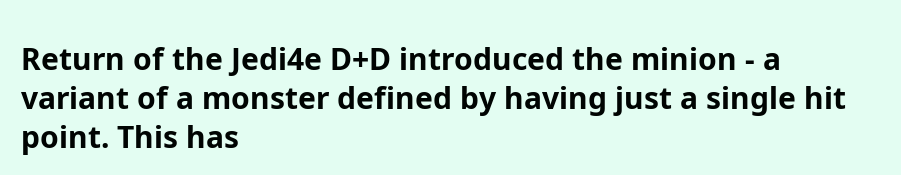Return of the Jedi4e D+D introduced the minion - a variant of a monster defined by having just a single hit point. This has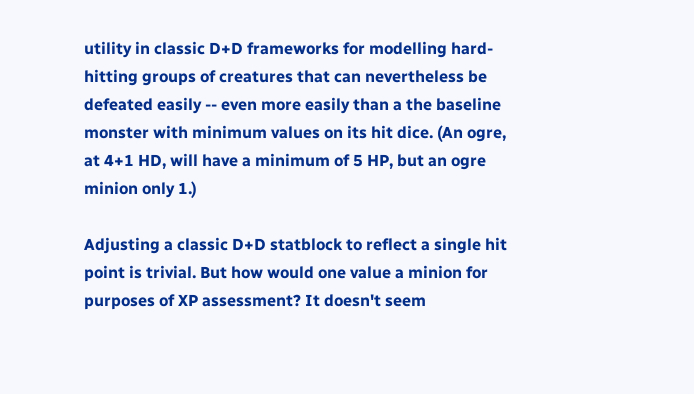utility in classic D+D frameworks for modelling hard-hitting groups of creatures that can nevertheless be defeated easily -- even more easily than a the baseline monster with minimum values on its hit dice. (An ogre, at 4+1 HD, will have a minimum of 5 HP, but an ogre minion only 1.)

Adjusting a classic D+D statblock to reflect a single hit point is trivial. But how would one value a minion for purposes of XP assessment? It doesn't seem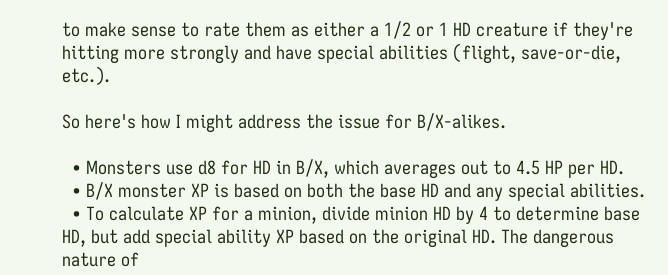to make sense to rate them as either a 1/2 or 1 HD creature if they're hitting more strongly and have special abilities (flight, save-or-die, etc.).

So here's how I might address the issue for B/X-alikes.

  • Monsters use d8 for HD in B/X, which averages out to 4.5 HP per HD.
  • B/X monster XP is based on both the base HD and any special abilities.
  • To calculate XP for a minion, divide minion HD by 4 to determine base HD, but add special ability XP based on the original HD. The dangerous nature of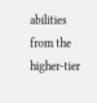abilities from the higher-tier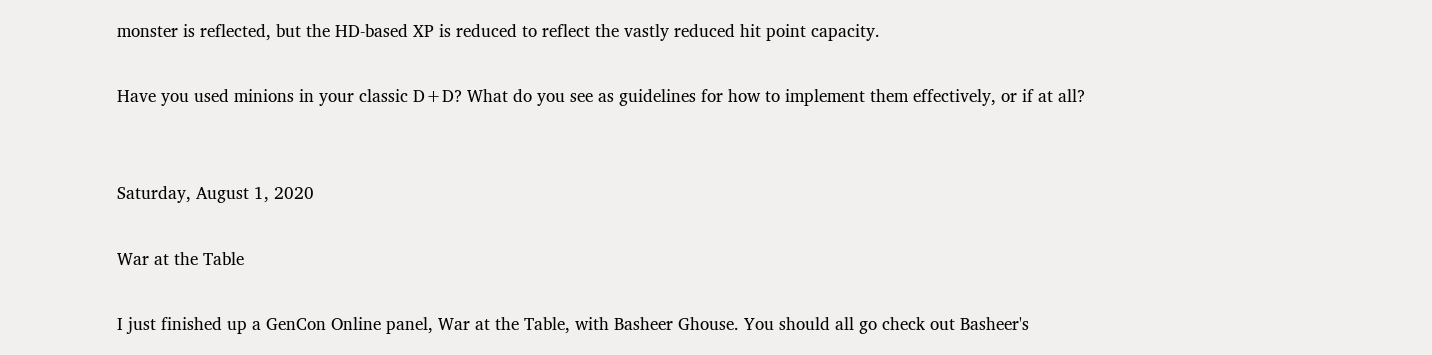monster is reflected, but the HD-based XP is reduced to reflect the vastly reduced hit point capacity.

Have you used minions in your classic D+D? What do you see as guidelines for how to implement them effectively, or if at all?


Saturday, August 1, 2020

War at the Table

I just finished up a GenCon Online panel, War at the Table, with Basheer Ghouse. You should all go check out Basheer's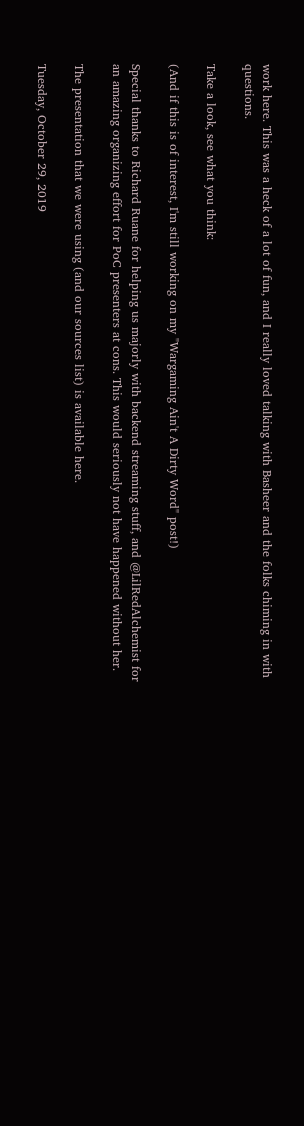work here. This was a heck of a lot of fun, and I really loved talking with Basheer and the folks chiming in with questions.

Take a look, see what you think:

(And if this is of interest, I'm still working on my "Wargaming Ain't A Dirty Word" post!)

Special thanks to Richard Ruane for helping us majorly with backend streaming stuff, and @LilRedAlchemist for an amazing organizing effort for PoC presenters at cons. This would seriously not have happened without her.

The presentation that we were using (and our sources list) is available here.

Tuesday, October 29, 2019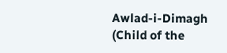Awlad-i-Dimagh (Child of the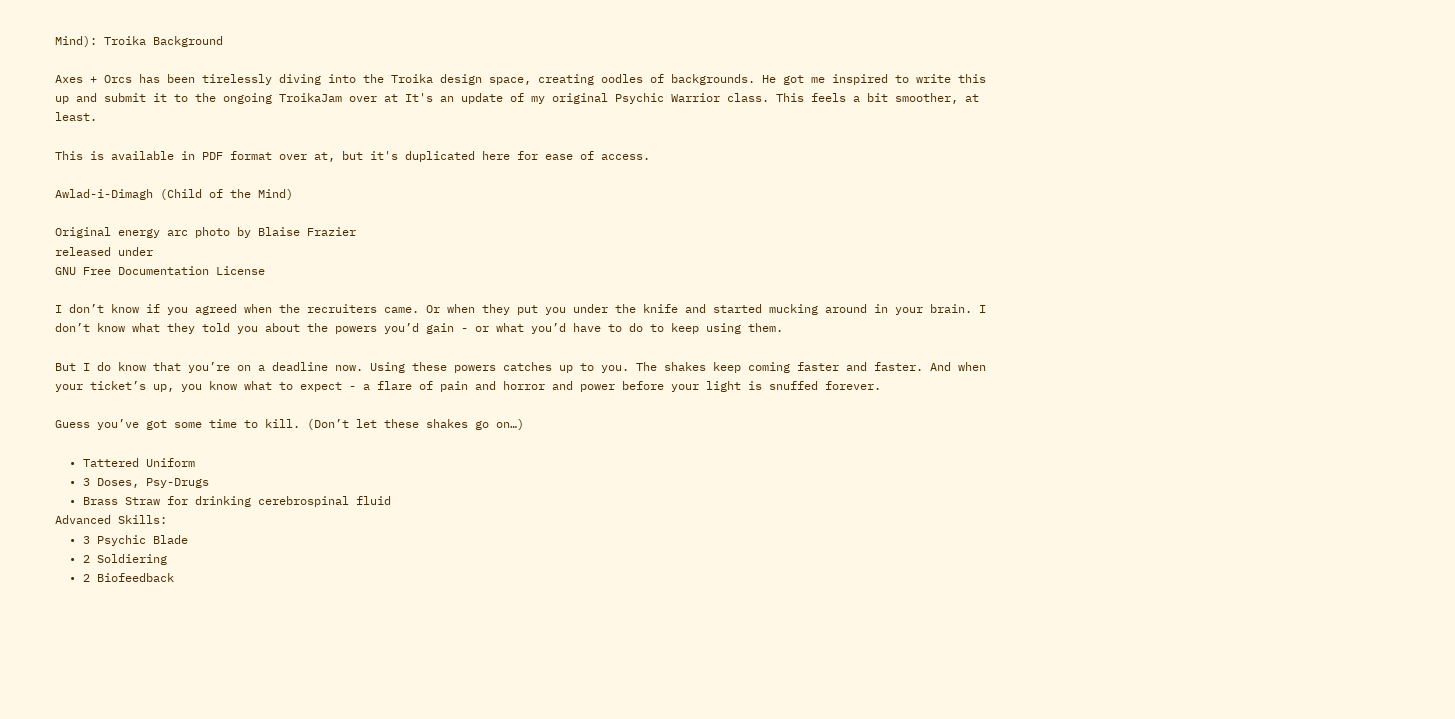Mind): Troika Background

Axes + Orcs has been tirelessly diving into the Troika design space, creating oodles of backgrounds. He got me inspired to write this up and submit it to the ongoing TroikaJam over at It's an update of my original Psychic Warrior class. This feels a bit smoother, at least.

This is available in PDF format over at, but it's duplicated here for ease of access.

Awlad-i-Dimagh (Child of the Mind)

Original energy arc photo by Blaise Frazier
released under
GNU Free Documentation License

I don’t know if you agreed when the recruiters came. Or when they put you under the knife and started mucking around in your brain. I don’t know what they told you about the powers you’d gain - or what you’d have to do to keep using them.

But I do know that you’re on a deadline now. Using these powers catches up to you. The shakes keep coming faster and faster. And when your ticket’s up, you know what to expect - a flare of pain and horror and power before your light is snuffed forever.

Guess you’ve got some time to kill. (Don’t let these shakes go on…)

  • Tattered Uniform
  • 3 Doses, Psy-Drugs
  • Brass Straw for drinking cerebrospinal fluid
Advanced Skills:
  • 3 Psychic Blade
  • 2 Soldiering
  • 2 Biofeedback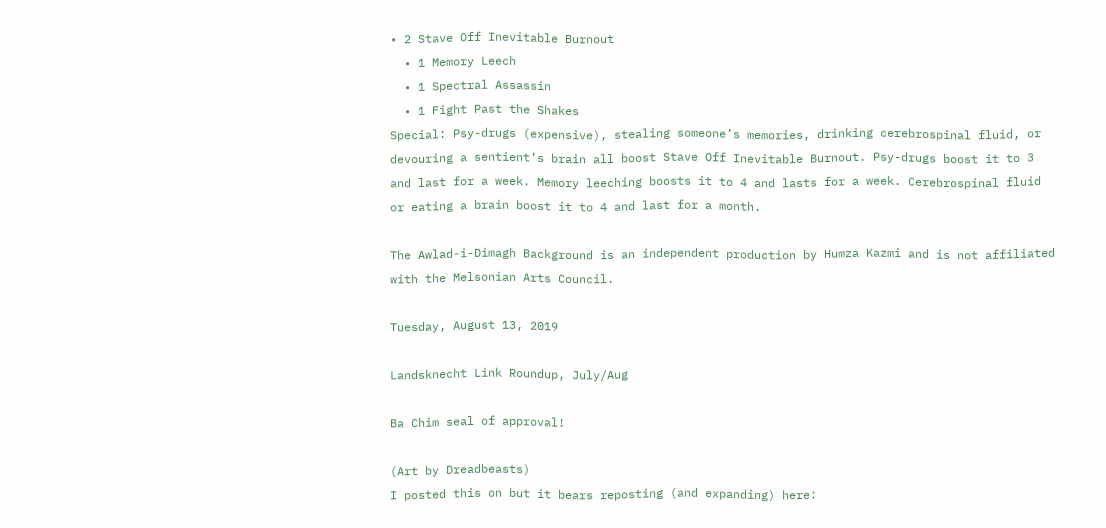• 2 Stave Off Inevitable Burnout
  • 1 Memory Leech
  • 1 Spectral Assassin
  • 1 Fight Past the Shakes
Special: Psy-drugs (expensive), stealing someone’s memories, drinking cerebrospinal fluid, or devouring a sentient’s brain all boost Stave Off Inevitable Burnout. Psy-drugs boost it to 3 and last for a week. Memory leeching boosts it to 4 and lasts for a week. Cerebrospinal fluid or eating a brain boost it to 4 and last for a month.

The Awlad-i-Dimagh Background is an independent production by Humza Kazmi and is not affiliated with the Melsonian Arts Council.

Tuesday, August 13, 2019

Landsknecht Link Roundup, July/Aug

Ba Chim seal of approval!

(Art by Dreadbeasts)
I posted this on but it bears reposting (and expanding) here: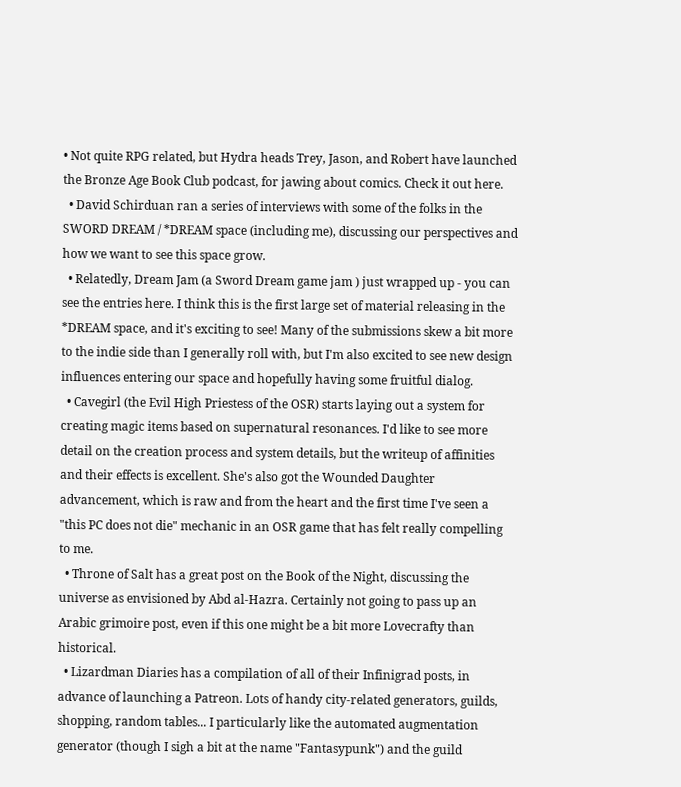• Not quite RPG related, but Hydra heads Trey, Jason, and Robert have launched the Bronze Age Book Club podcast, for jawing about comics. Check it out here.
  • David Schirduan ran a series of interviews with some of the folks in the SWORD DREAM / *DREAM space (including me), discussing our perspectives and how we want to see this space grow.
  • Relatedly, Dream Jam (a Sword Dream game jam ) just wrapped up - you can see the entries here. I think this is the first large set of material releasing in the *DREAM space, and it's exciting to see! Many of the submissions skew a bit more to the indie side than I generally roll with, but I'm also excited to see new design influences entering our space and hopefully having some fruitful dialog.
  • Cavegirl (the Evil High Priestess of the OSR) starts laying out a system for creating magic items based on supernatural resonances. I'd like to see more detail on the creation process and system details, but the writeup of affinities and their effects is excellent. She's also got the Wounded Daughter advancement, which is raw and from the heart and the first time I've seen a "this PC does not die" mechanic in an OSR game that has felt really compelling to me.
  • Throne of Salt has a great post on the Book of the Night, discussing the universe as envisioned by Abd al-Hazra. Certainly not going to pass up an Arabic grimoire post, even if this one might be a bit more Lovecrafty than historical.
  • Lizardman Diaries has a compilation of all of their Infinigrad posts, in advance of launching a Patreon. Lots of handy city-related generators, guilds, shopping, random tables... I particularly like the automated augmentation generator (though I sigh a bit at the name "Fantasypunk") and the guild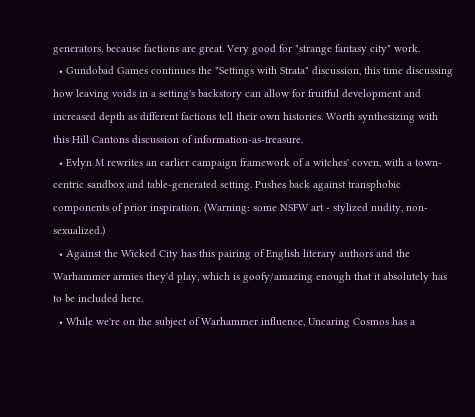generators, because factions are great. Very good for "strange fantasy city" work.
  • Gundobad Games continues the "Settings with Strata" discussion, this time discussing how leaving voids in a setting's backstory can allow for fruitful development and increased depth as different factions tell their own histories. Worth synthesizing with this Hill Cantons discussion of information-as-treasure.
  • Evlyn M rewrites an earlier campaign framework of a witches' coven, with a town-centric sandbox and table-generated setting. Pushes back against transphobic components of prior inspiration. (Warning: some NSFW art - stylized nudity, non-sexualized.)
  • Against the Wicked City has this pairing of English literary authors and the Warhammer armies they'd play, which is goofy/amazing enough that it absolutely has to be included here.
  • While we're on the subject of Warhammer influence, Uncaring Cosmos has a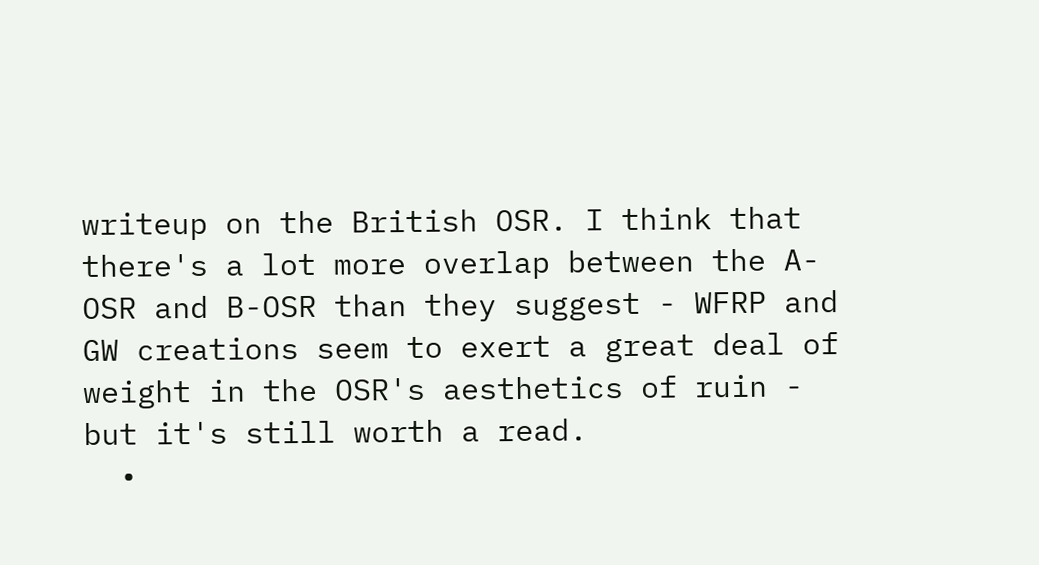writeup on the British OSR. I think that there's a lot more overlap between the A-OSR and B-OSR than they suggest - WFRP and GW creations seem to exert a great deal of weight in the OSR's aesthetics of ruin - but it's still worth a read.
  •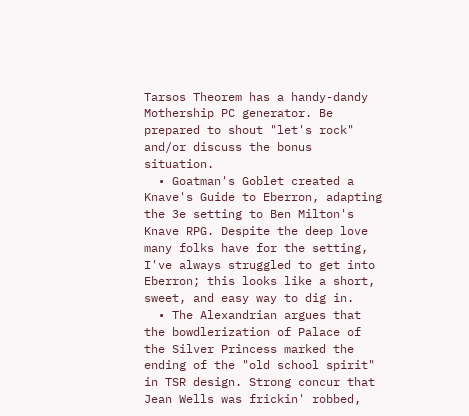Tarsos Theorem has a handy-dandy Mothership PC generator. Be prepared to shout "let's rock" and/or discuss the bonus situation.
  • Goatman's Goblet created a Knave's Guide to Eberron, adapting the 3e setting to Ben Milton's Knave RPG. Despite the deep love many folks have for the setting, I've always struggled to get into Eberron; this looks like a short, sweet, and easy way to dig in.
  • The Alexandrian argues that the bowdlerization of Palace of the Silver Princess marked the ending of the "old school spirit" in TSR design. Strong concur that Jean Wells was frickin' robbed,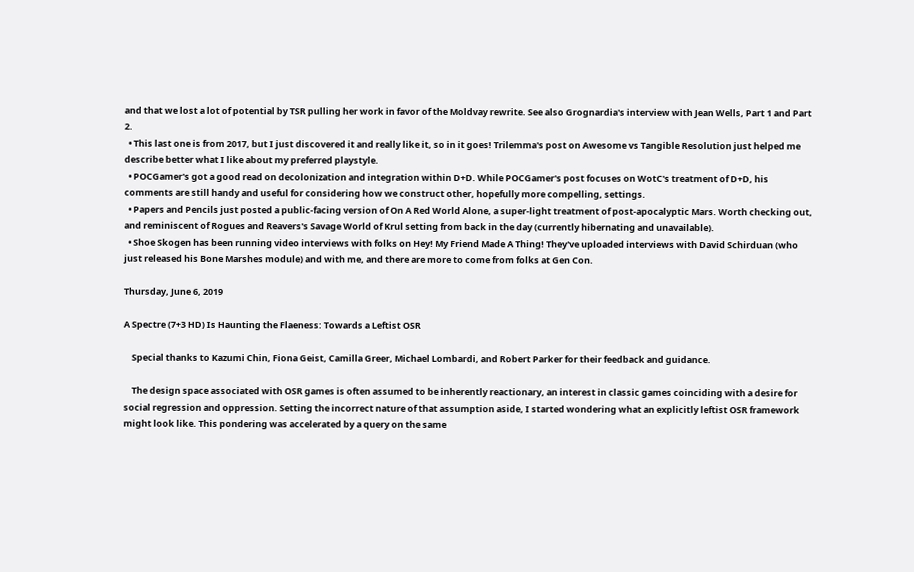and that we lost a lot of potential by TSR pulling her work in favor of the Moldvay rewrite. See also Grognardia's interview with Jean Wells, Part 1 and Part 2.
  • This last one is from 2017, but I just discovered it and really like it, so in it goes! Trilemma's post on Awesome vs Tangible Resolution just helped me describe better what I like about my preferred playstyle.
  • POCGamer's got a good read on decolonization and integration within D+D. While POCGamer's post focuses on WotC's treatment of D+D, his comments are still handy and useful for considering how we construct other, hopefully more compelling, settings.
  • Papers and Pencils just posted a public-facing version of On A Red World Alone, a super-light treatment of post-apocalyptic Mars. Worth checking out, and reminiscent of Rogues and Reavers's Savage World of Krul setting from back in the day (currently hibernating and unavailable).
  • Shoe Skogen has been running video interviews with folks on Hey! My Friend Made A Thing! They've uploaded interviews with David Schirduan (who just released his Bone Marshes module) and with me, and there are more to come from folks at Gen Con.

Thursday, June 6, 2019

A Spectre (7+3 HD) Is Haunting the Flaeness: Towards a Leftist OSR

    Special thanks to Kazumi Chin, Fiona Geist, Camilla Greer, Michael Lombardi, and Robert Parker for their feedback and guidance.

    The design space associated with OSR games is often assumed to be inherently reactionary, an interest in classic games coinciding with a desire for social regression and oppression. Setting the incorrect nature of that assumption aside, I started wondering what an explicitly leftist OSR framework might look like. This pondering was accelerated by a query on the same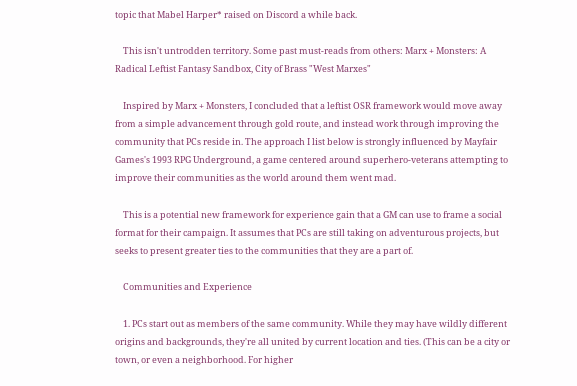topic that Mabel Harper* raised on Discord a while back.

    This isn't untrodden territory. Some past must-reads from others: Marx + Monsters: A Radical Leftist Fantasy Sandbox, City of Brass "West Marxes"

    Inspired by Marx + Monsters, I concluded that a leftist OSR framework would move away from a simple advancement through gold route, and instead work through improving the community that PCs reside in. The approach I list below is strongly influenced by Mayfair Games's 1993 RPG Underground, a game centered around superhero-veterans attempting to improve their communities as the world around them went mad.

    This is a potential new framework for experience gain that a GM can use to frame a social format for their campaign. It assumes that PCs are still taking on adventurous projects, but seeks to present greater ties to the communities that they are a part of.

    Communities and Experience

    1. PCs start out as members of the same community. While they may have wildly different origins and backgrounds, they're all united by current location and ties. (This can be a city or town, or even a neighborhood. For higher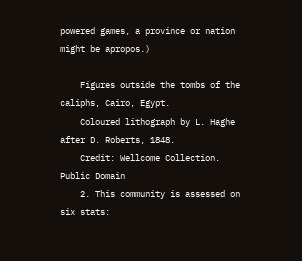powered games, a province or nation might be apropos.)

    Figures outside the tombs of the caliphs, Cairo, Egypt.
    Coloured lithograph by L. Haghe after D. Roberts, 1848.
    Credit: Wellcome Collection. Public Domain
    2. This community is assessed on six stats: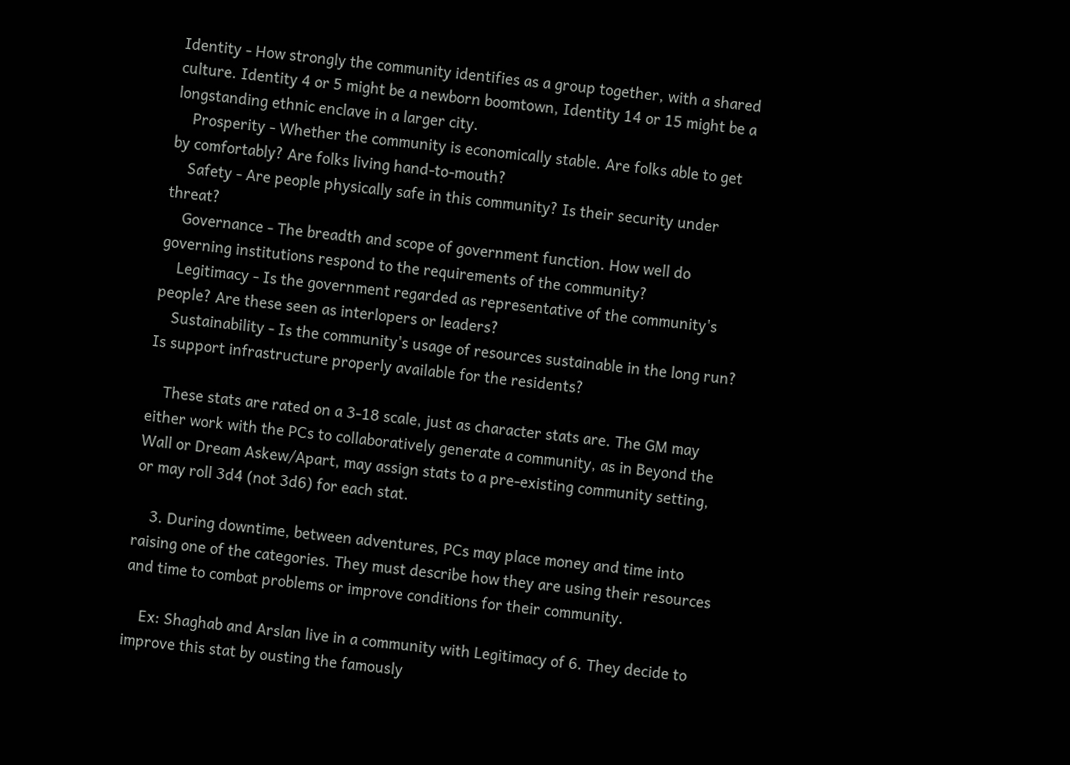Identity - How strongly the community identifies as a group together, with a shared culture. Identity 4 or 5 might be a newborn boomtown, Identity 14 or 15 might be a longstanding ethnic enclave in a larger city.
    Prosperity - Whether the community is economically stable. Are folks able to get by comfortably? Are folks living hand-to-mouth?
    Safety - Are people physically safe in this community? Is their security under threat?
    Governance - The breadth and scope of government function. How well do governing institutions respond to the requirements of the community?
    Legitimacy - Is the government regarded as representative of the community's people? Are these seen as interlopers or leaders?
    Sustainability - Is the community's usage of resources sustainable in the long run? Is support infrastructure properly available for the residents?

    These stats are rated on a 3-18 scale, just as character stats are. The GM may either work with the PCs to collaboratively generate a community, as in Beyond the Wall or Dream Askew/Apart, may assign stats to a pre-existing community setting, or may roll 3d4 (not 3d6) for each stat.

    3. During downtime, between adventures, PCs may place money and time into raising one of the categories. They must describe how they are using their resources and time to combat problems or improve conditions for their community.

    Ex: Shaghab and Arslan live in a community with Legitimacy of 6. They decide to improve this stat by ousting the famously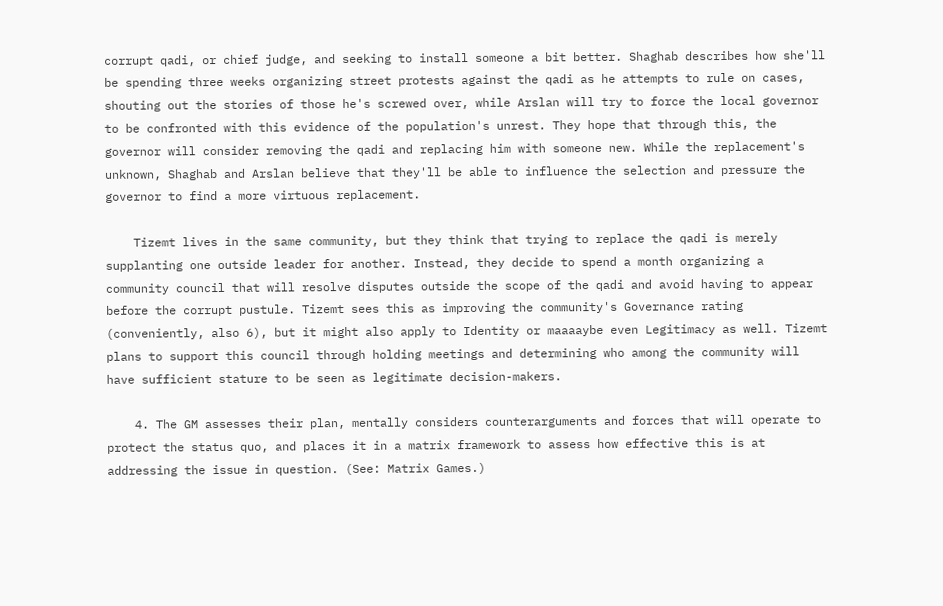corrupt qadi, or chief judge, and seeking to install someone a bit better. Shaghab describes how she'll be spending three weeks organizing street protests against the qadi as he attempts to rule on cases, shouting out the stories of those he's screwed over, while Arslan will try to force the local governor to be confronted with this evidence of the population's unrest. They hope that through this, the governor will consider removing the qadi and replacing him with someone new. While the replacement's unknown, Shaghab and Arslan believe that they'll be able to influence the selection and pressure the governor to find a more virtuous replacement.

    Tizemt lives in the same community, but they think that trying to replace the qadi is merely supplanting one outside leader for another. Instead, they decide to spend a month organizing a community council that will resolve disputes outside the scope of the qadi and avoid having to appear before the corrupt pustule. Tizemt sees this as improving the community's Governance rating (conveniently, also 6), but it might also apply to Identity or maaaaybe even Legitimacy as well. Tizemt plans to support this council through holding meetings and determining who among the community will have sufficient stature to be seen as legitimate decision-makers.

    4. The GM assesses their plan, mentally considers counterarguments and forces that will operate to protect the status quo, and places it in a matrix framework to assess how effective this is at addressing the issue in question. (See: Matrix Games.)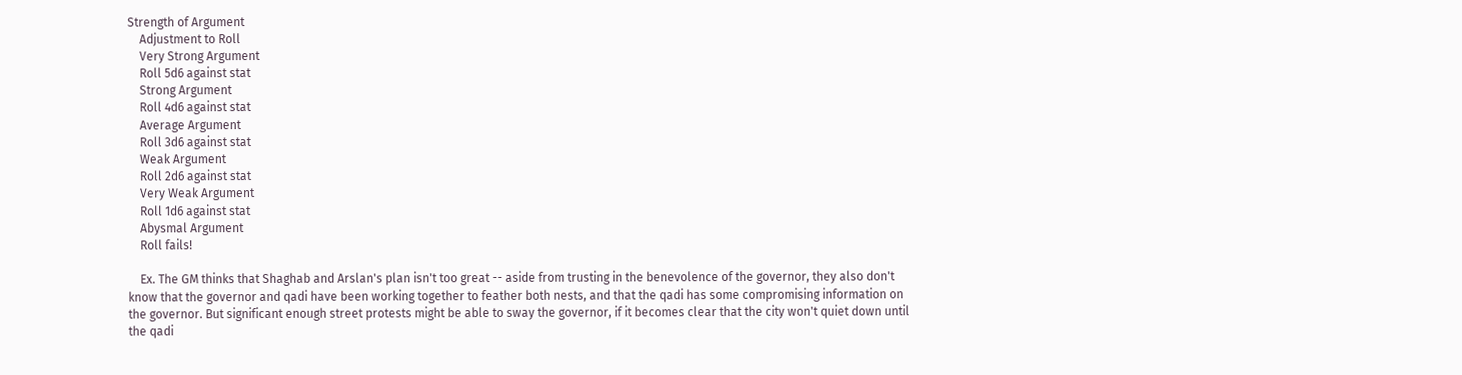Strength of Argument
    Adjustment to Roll
    Very Strong Argument
    Roll 5d6 against stat
    Strong Argument
    Roll 4d6 against stat
    Average Argument
    Roll 3d6 against stat
    Weak Argument
    Roll 2d6 against stat
    Very Weak Argument
    Roll 1d6 against stat
    Abysmal Argument
    Roll fails!

    Ex. The GM thinks that Shaghab and Arslan's plan isn't too great -- aside from trusting in the benevolence of the governor, they also don't know that the governor and qadi have been working together to feather both nests, and that the qadi has some compromising information on the governor. But significant enough street protests might be able to sway the governor, if it becomes clear that the city won't quiet down until the qadi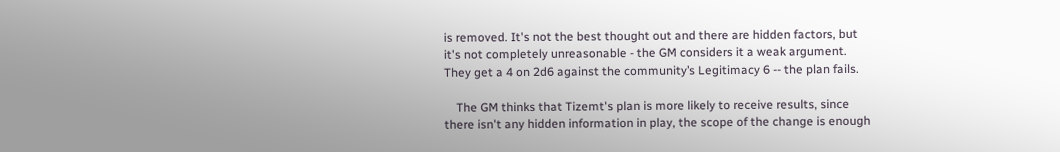is removed. It's not the best thought out and there are hidden factors, but it's not completely unreasonable - the GM considers it a weak argument. They get a 4 on 2d6 against the community’s Legitimacy 6 -- the plan fails.

    The GM thinks that Tizemt's plan is more likely to receive results, since there isn't any hidden information in play, the scope of the change is enough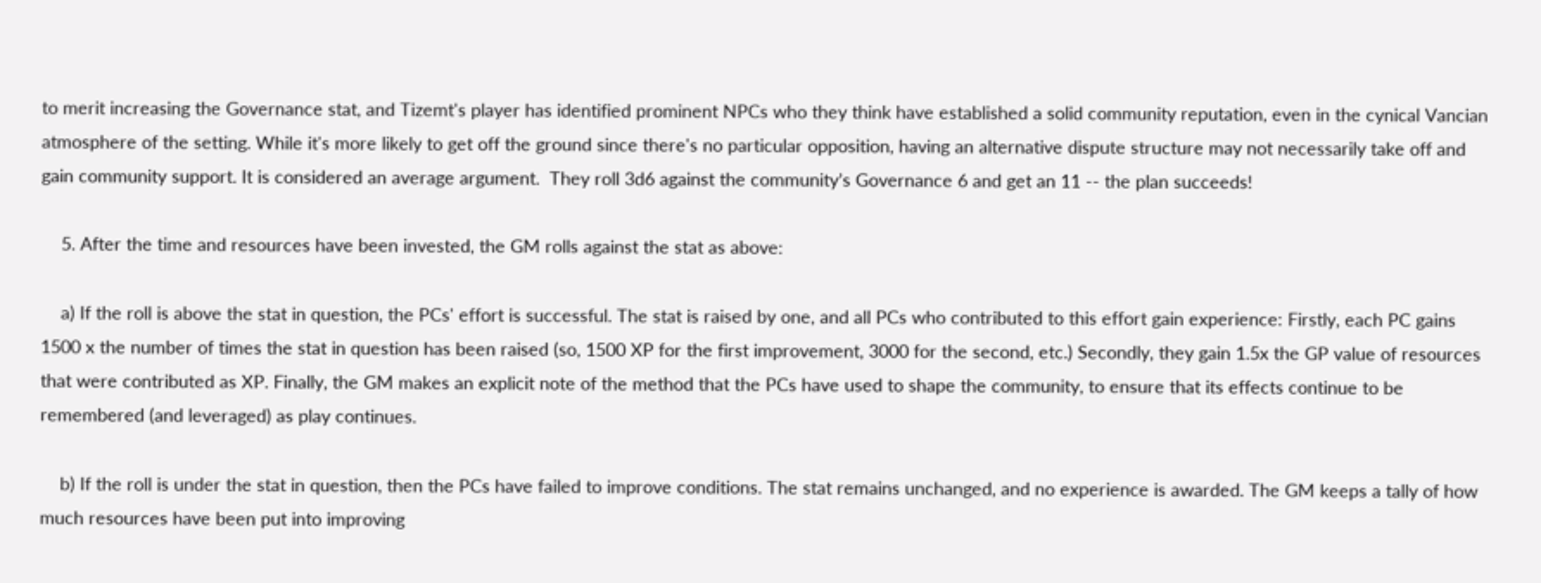to merit increasing the Governance stat, and Tizemt's player has identified prominent NPCs who they think have established a solid community reputation, even in the cynical Vancian atmosphere of the setting. While it's more likely to get off the ground since there's no particular opposition, having an alternative dispute structure may not necessarily take off and gain community support. It is considered an average argument.  They roll 3d6 against the community’s Governance 6 and get an 11 -- the plan succeeds!

    5. After the time and resources have been invested, the GM rolls against the stat as above:

    a) If the roll is above the stat in question, the PCs' effort is successful. The stat is raised by one, and all PCs who contributed to this effort gain experience: Firstly, each PC gains 1500 x the number of times the stat in question has been raised (so, 1500 XP for the first improvement, 3000 for the second, etc.) Secondly, they gain 1.5x the GP value of resources that were contributed as XP. Finally, the GM makes an explicit note of the method that the PCs have used to shape the community, to ensure that its effects continue to be remembered (and leveraged) as play continues.

    b) If the roll is under the stat in question, then the PCs have failed to improve conditions. The stat remains unchanged, and no experience is awarded. The GM keeps a tally of how much resources have been put into improving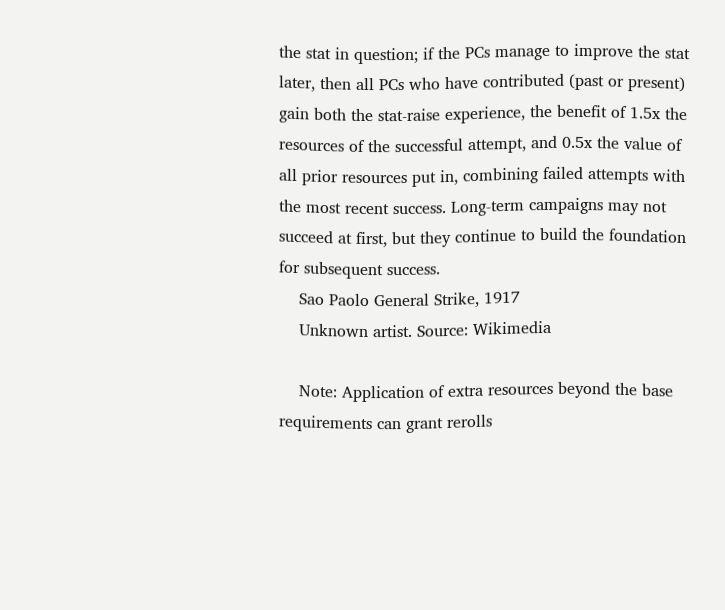the stat in question; if the PCs manage to improve the stat later, then all PCs who have contributed (past or present) gain both the stat-raise experience, the benefit of 1.5x the resources of the successful attempt, and 0.5x the value of all prior resources put in, combining failed attempts with the most recent success. Long-term campaigns may not succeed at first, but they continue to build the foundation for subsequent success.
    Sao Paolo General Strike, 1917
    Unknown artist. Source: Wikimedia

    Note: Application of extra resources beyond the base requirements can grant rerolls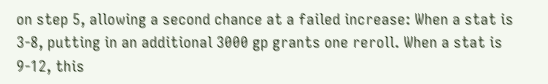on step 5, allowing a second chance at a failed increase: When a stat is 3-8, putting in an additional 3000 gp grants one reroll. When a stat is 9-12, this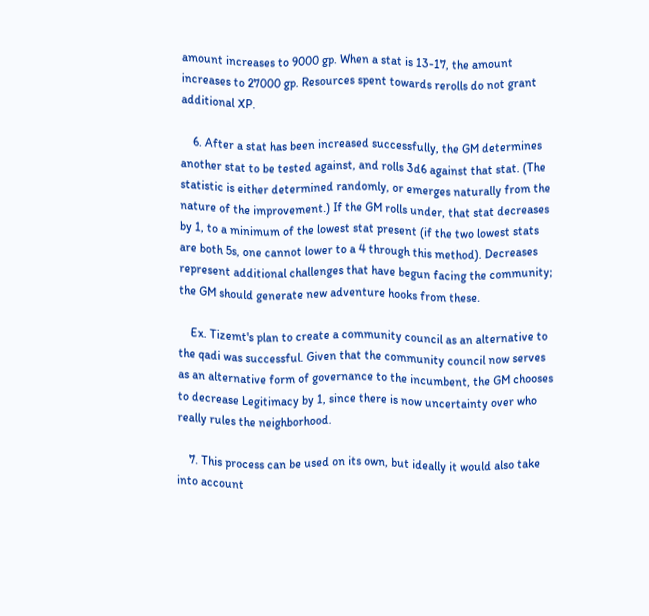amount increases to 9000 gp. When a stat is 13-17, the amount increases to 27000 gp. Resources spent towards rerolls do not grant additional XP.

    6. After a stat has been increased successfully, the GM determines another stat to be tested against, and rolls 3d6 against that stat. (The statistic is either determined randomly, or emerges naturally from the nature of the improvement.) If the GM rolls under, that stat decreases by 1, to a minimum of the lowest stat present (if the two lowest stats are both 5s, one cannot lower to a 4 through this method). Decreases represent additional challenges that have begun facing the community; the GM should generate new adventure hooks from these.

    Ex. Tizemt's plan to create a community council as an alternative to the qadi was successful. Given that the community council now serves as an alternative form of governance to the incumbent, the GM chooses to decrease Legitimacy by 1, since there is now uncertainty over who really rules the neighborhood.

    7. This process can be used on its own, but ideally it would also take into account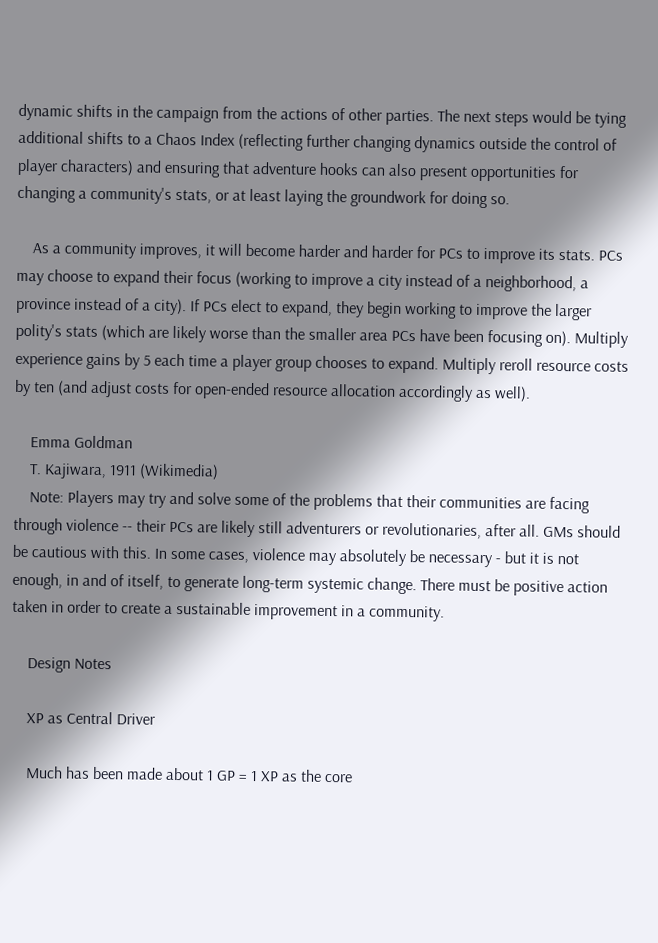dynamic shifts in the campaign from the actions of other parties. The next steps would be tying additional shifts to a Chaos Index (reflecting further changing dynamics outside the control of player characters) and ensuring that adventure hooks can also present opportunities for changing a community's stats, or at least laying the groundwork for doing so.

    As a community improves, it will become harder and harder for PCs to improve its stats. PCs may choose to expand their focus (working to improve a city instead of a neighborhood, a province instead of a city). If PCs elect to expand, they begin working to improve the larger polity's stats (which are likely worse than the smaller area PCs have been focusing on). Multiply experience gains by 5 each time a player group chooses to expand. Multiply reroll resource costs by ten (and adjust costs for open-ended resource allocation accordingly as well).

    Emma Goldman
    T. Kajiwara, 1911 (Wikimedia)
    Note: Players may try and solve some of the problems that their communities are facing through violence -- their PCs are likely still adventurers or revolutionaries, after all. GMs should be cautious with this. In some cases, violence may absolutely be necessary - but it is not enough, in and of itself, to generate long-term systemic change. There must be positive action taken in order to create a sustainable improvement in a community.

    Design Notes

    XP as Central Driver

    Much has been made about 1 GP = 1 XP as the core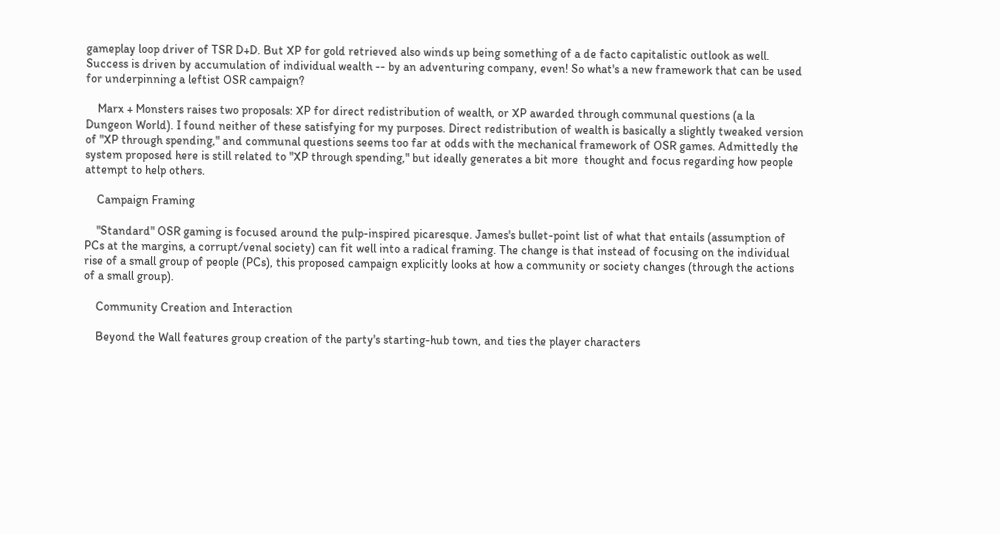gameplay loop driver of TSR D+D. But XP for gold retrieved also winds up being something of a de facto capitalistic outlook as well. Success is driven by accumulation of individual wealth -- by an adventuring company, even! So what's a new framework that can be used for underpinning a leftist OSR campaign?

    Marx + Monsters raises two proposals: XP for direct redistribution of wealth, or XP awarded through communal questions (a la Dungeon World). I found neither of these satisfying for my purposes. Direct redistribution of wealth is basically a slightly tweaked version of "XP through spending," and communal questions seems too far at odds with the mechanical framework of OSR games. Admittedly the system proposed here is still related to "XP through spending," but ideally generates a bit more  thought and focus regarding how people attempt to help others.

    Campaign Framing

    "Standard" OSR gaming is focused around the pulp-inspired picaresque. James's bullet-point list of what that entails (assumption of PCs at the margins, a corrupt/venal society) can fit well into a radical framing. The change is that instead of focusing on the individual rise of a small group of people (PCs), this proposed campaign explicitly looks at how a community or society changes (through the actions of a small group).

    Community Creation and Interaction

    Beyond the Wall features group creation of the party's starting-hub town, and ties the player characters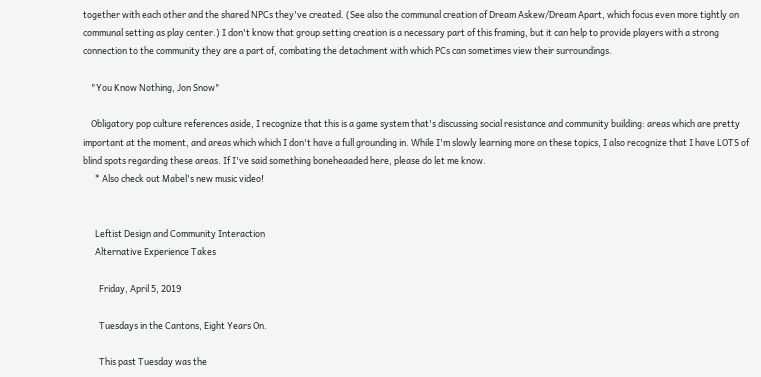together with each other and the shared NPCs they've created. (See also the communal creation of Dream Askew/Dream Apart, which focus even more tightly on communal setting as play center.) I don't know that group setting creation is a necessary part of this framing, but it can help to provide players with a strong connection to the community they are a part of, combating the detachment with which PCs can sometimes view their surroundings.

    "You Know Nothing, Jon Snow"

    Obligatory pop culture references aside, I recognize that this is a game system that's discussing social resistance and community building: areas which are pretty important at the moment, and areas which which I don't have a full grounding in. While I'm slowly learning more on these topics, I also recognize that I have LOTS of blind spots regarding these areas. If I've said something boneheaaded here, please do let me know.
      * Also check out Mabel's new music video!


      Leftist Design and Community Interaction
      Alternative Experience Takes

        Friday, April 5, 2019

        Tuesdays in the Cantons, Eight Years On.

        This past Tuesday was the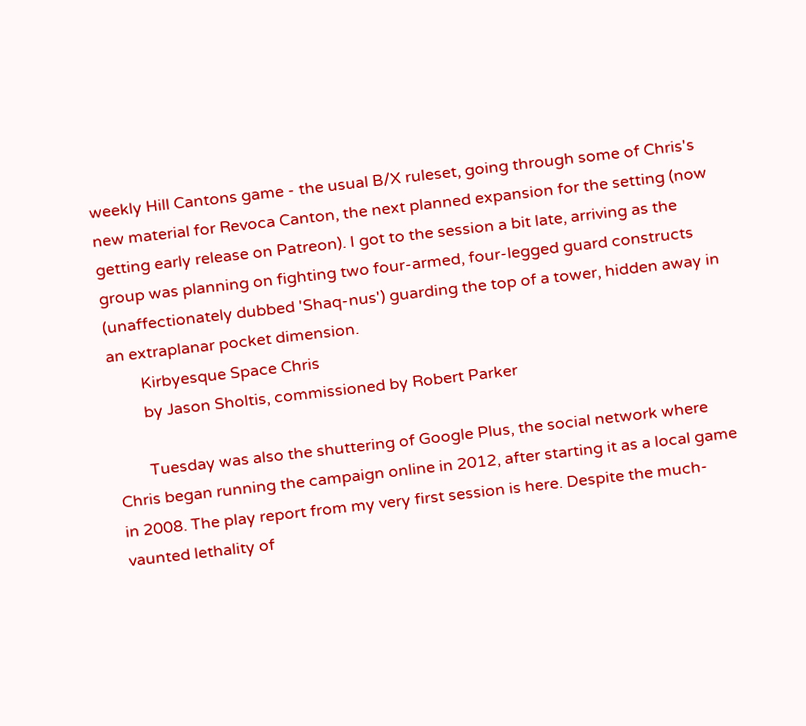weekly Hill Cantons game - the usual B/X ruleset, going through some of Chris's new material for Revoca Canton, the next planned expansion for the setting (now getting early release on Patreon). I got to the session a bit late, arriving as the group was planning on fighting two four-armed, four-legged guard constructs (unaffectionately dubbed 'Shaq-nus') guarding the top of a tower, hidden away in an extraplanar pocket dimension.
        Kirbyesque Space Chris
        by Jason Sholtis, commissioned by Robert Parker

        Tuesday was also the shuttering of Google Plus, the social network where Chris began running the campaign online in 2012, after starting it as a local game in 2008. The play report from my very first session is here. Despite the much-vaunted lethality of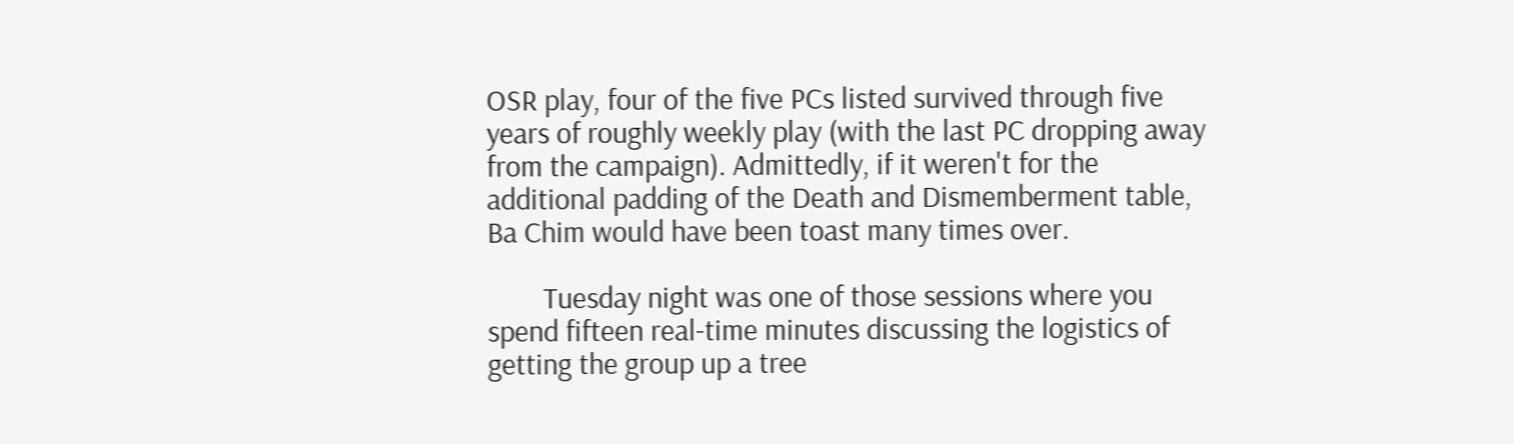OSR play, four of the five PCs listed survived through five years of roughly weekly play (with the last PC dropping away from the campaign). Admittedly, if it weren't for the additional padding of the Death and Dismemberment table, Ba Chim would have been toast many times over.

        Tuesday night was one of those sessions where you spend fifteen real-time minutes discussing the logistics of getting the group up a tree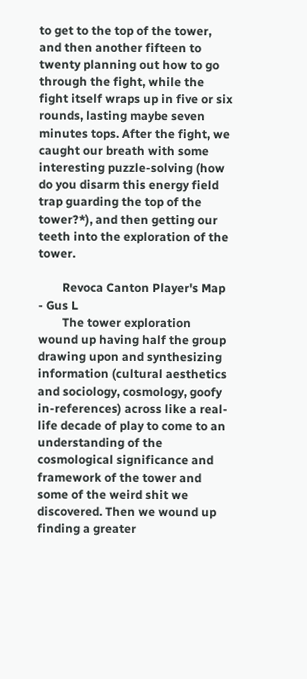to get to the top of the tower, and then another fifteen to twenty planning out how to go through the fight, while the fight itself wraps up in five or six rounds, lasting maybe seven minutes tops. After the fight, we caught our breath with some interesting puzzle-solving (how do you disarm this energy field trap guarding the top of the tower?*), and then getting our teeth into the exploration of the tower.

        Revoca Canton Player's Map - Gus L
        The tower exploration wound up having half the group drawing upon and synthesizing information (cultural aesthetics and sociology, cosmology, goofy in-references) across like a real-life decade of play to come to an understanding of the cosmological significance and framework of the tower and some of the weird shit we discovered. Then we wound up finding a greater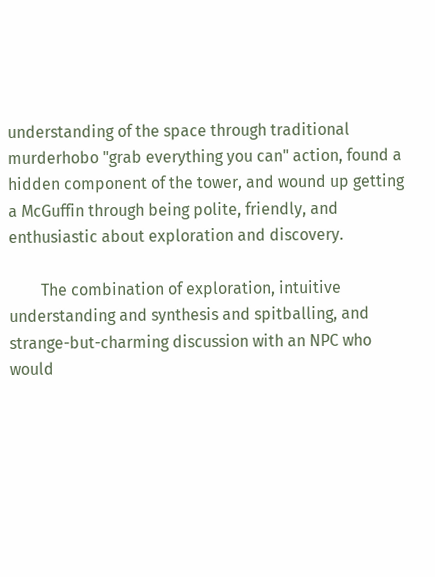understanding of the space through traditional murderhobo "grab everything you can" action, found a hidden component of the tower, and wound up getting a McGuffin through being polite, friendly, and enthusiastic about exploration and discovery.

        The combination of exploration, intuitive understanding and synthesis and spitballing, and strange-but-charming discussion with an NPC who would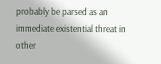probably be parsed as an immediate existential threat in other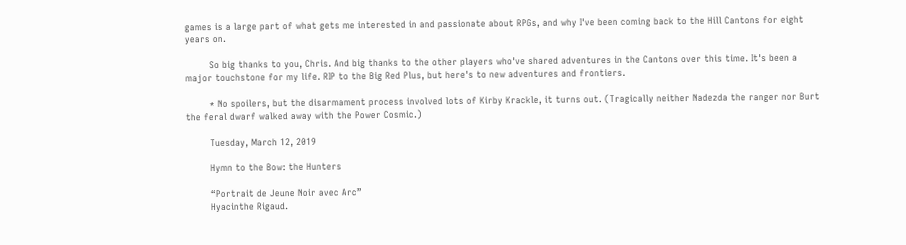games is a large part of what gets me interested in and passionate about RPGs, and why I've been coming back to the Hill Cantons for eight years on.

        So big thanks to you, Chris. And big thanks to the other players who've shared adventures in the Cantons over this time. It's been a major touchstone for my life. RIP to the Big Red Plus, but here's to new adventures and frontiers.

        * No spoilers, but the disarmament process involved lots of Kirby Krackle, it turns out. (Tragically neither Nadezda the ranger nor Burt the feral dwarf walked away with the Power Cosmic.)

        Tuesday, March 12, 2019

        Hymn to the Bow: the Hunters

        “Portrait de Jeune Noir avec Arc”
        Hyacinthe Rigaud.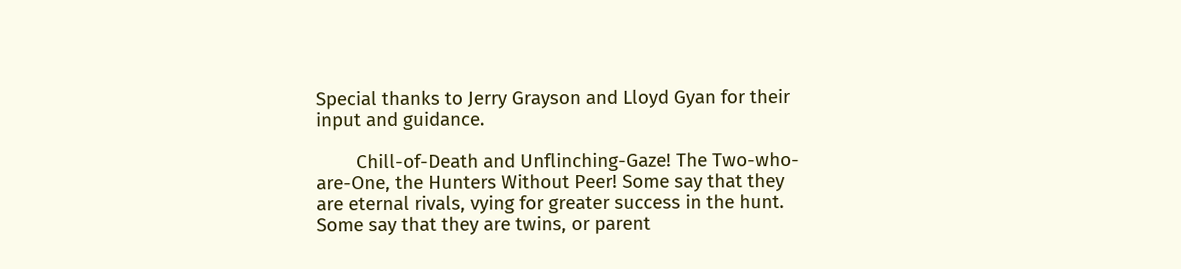Special thanks to Jerry Grayson and Lloyd Gyan for their input and guidance.

        Chill-of-Death and Unflinching-Gaze! The Two-who-are-One, the Hunters Without Peer! Some say that they are eternal rivals, vying for greater success in the hunt. Some say that they are twins, or parent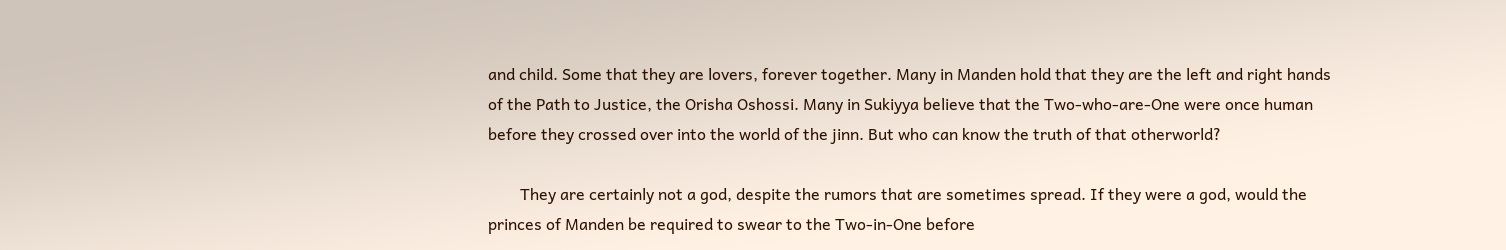and child. Some that they are lovers, forever together. Many in Manden hold that they are the left and right hands of the Path to Justice, the Orisha Oshossi. Many in Sukiyya believe that the Two-who-are-One were once human before they crossed over into the world of the jinn. But who can know the truth of that otherworld?

        They are certainly not a god, despite the rumors that are sometimes spread. If they were a god, would the princes of Manden be required to swear to the Two-in-One before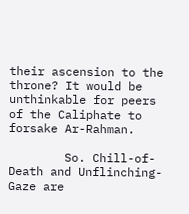their ascension to the throne? It would be unthinkable for peers of the Caliphate to forsake Ar-Rahman.

        So. Chill-of-Death and Unflinching-Gaze are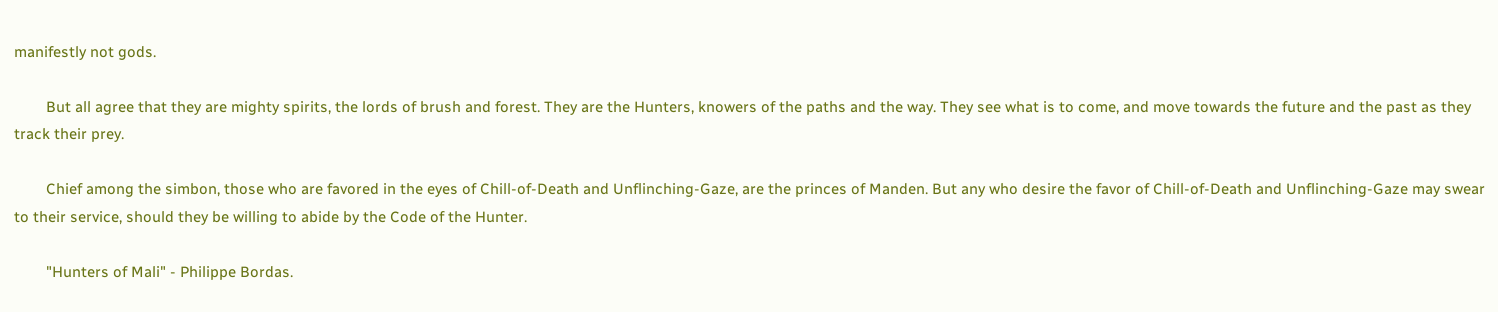manifestly not gods.

        But all agree that they are mighty spirits, the lords of brush and forest. They are the Hunters, knowers of the paths and the way. They see what is to come, and move towards the future and the past as they track their prey.

        Chief among the simbon, those who are favored in the eyes of Chill-of-Death and Unflinching-Gaze, are the princes of Manden. But any who desire the favor of Chill-of-Death and Unflinching-Gaze may swear to their service, should they be willing to abide by the Code of the Hunter.

        "Hunters of Mali" - Philippe Bordas.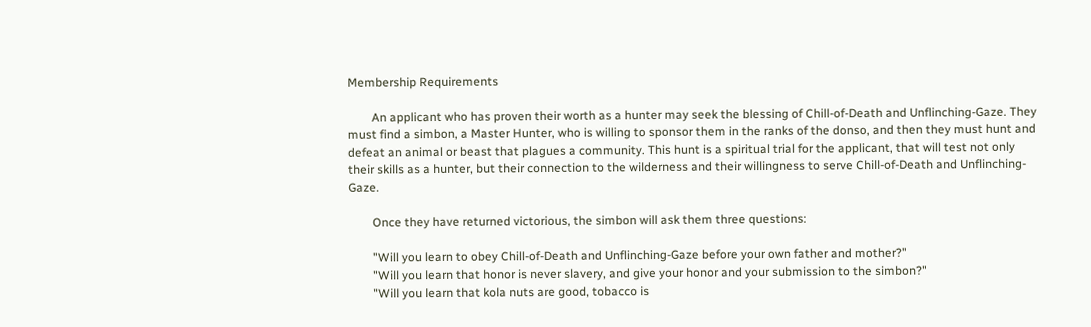Membership Requirements

        An applicant who has proven their worth as a hunter may seek the blessing of Chill-of-Death and Unflinching-Gaze. They must find a simbon, a Master Hunter, who is willing to sponsor them in the ranks of the donso, and then they must hunt and defeat an animal or beast that plagues a community. This hunt is a spiritual trial for the applicant, that will test not only their skills as a hunter, but their connection to the wilderness and their willingness to serve Chill-of-Death and Unflinching-Gaze.

        Once they have returned victorious, the simbon will ask them three questions:

        "Will you learn to obey Chill-of-Death and Unflinching-Gaze before your own father and mother?"
        "Will you learn that honor is never slavery, and give your honor and your submission to the simbon?"
        "Will you learn that kola nuts are good, tobacco is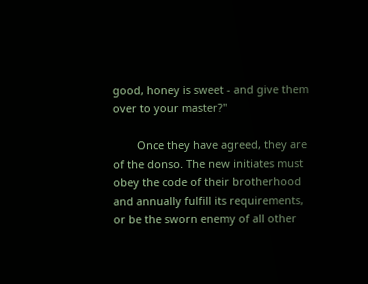good, honey is sweet - and give them over to your master?"

        Once they have agreed, they are of the donso. The new initiates must obey the code of their brotherhood and annually fulfill its requirements, or be the sworn enemy of all other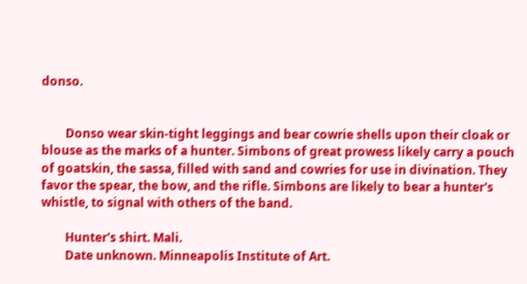donso.


        Donso wear skin-tight leggings and bear cowrie shells upon their cloak or blouse as the marks of a hunter. Simbons of great prowess likely carry a pouch of goatskin, the sassa, filled with sand and cowries for use in divination. They favor the spear, the bow, and the rifle. Simbons are likely to bear a hunter's whistle, to signal with others of the band.

        Hunter's shirt. Mali.
        Date unknown. Minneapolis Institute of Art.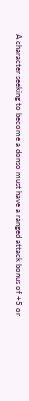A character seeking to become a donso must have a ranged attack bonus of +5 or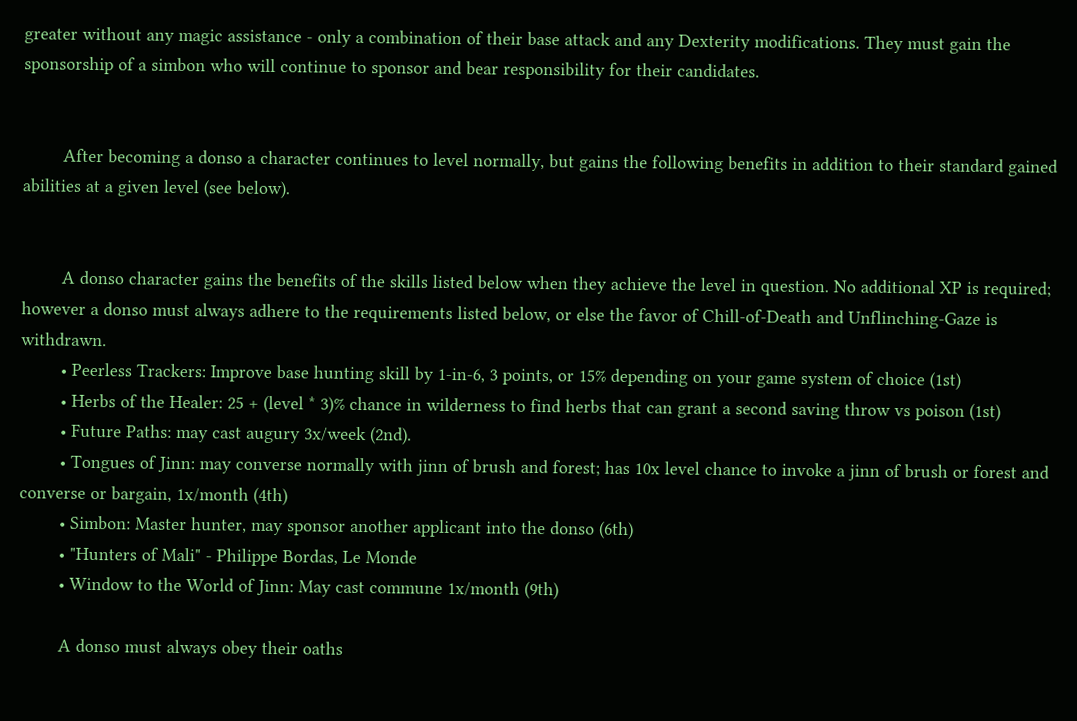greater without any magic assistance - only a combination of their base attack and any Dexterity modifications. They must gain the sponsorship of a simbon who will continue to sponsor and bear responsibility for their candidates.


        After becoming a donso a character continues to level normally, but gains the following benefits in addition to their standard gained abilities at a given level (see below).


        A donso character gains the benefits of the skills listed below when they achieve the level in question. No additional XP is required; however a donso must always adhere to the requirements listed below, or else the favor of Chill-of-Death and Unflinching-Gaze is withdrawn.
        • Peerless Trackers: Improve base hunting skill by 1-in-6, 3 points, or 15% depending on your game system of choice (1st)
        • Herbs of the Healer: 25 + (level * 3)% chance in wilderness to find herbs that can grant a second saving throw vs poison (1st)
        • Future Paths: may cast augury 3x/week (2nd).
        • Tongues of Jinn: may converse normally with jinn of brush and forest; has 10x level chance to invoke a jinn of brush or forest and converse or bargain, 1x/month (4th)
        • Simbon: Master hunter, may sponsor another applicant into the donso (6th)
        • "Hunters of Mali" - Philippe Bordas, Le Monde
        • Window to the World of Jinn: May cast commune 1x/month (9th)

        A donso must always obey their oaths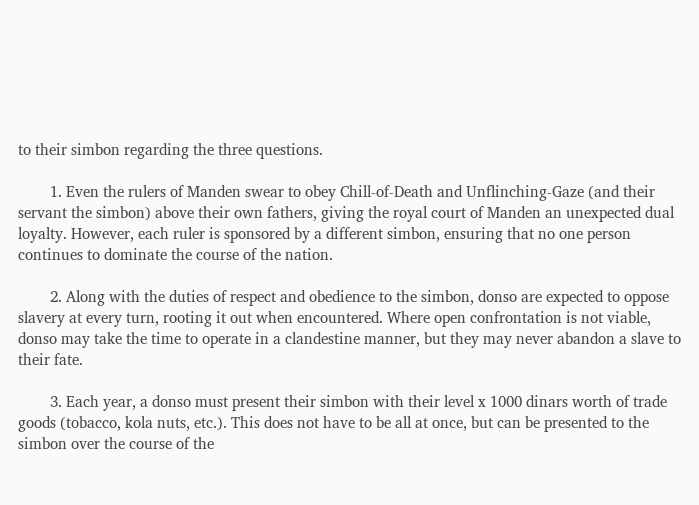to their simbon regarding the three questions.

        1. Even the rulers of Manden swear to obey Chill-of-Death and Unflinching-Gaze (and their servant the simbon) above their own fathers, giving the royal court of Manden an unexpected dual loyalty. However, each ruler is sponsored by a different simbon, ensuring that no one person continues to dominate the course of the nation.

        2. Along with the duties of respect and obedience to the simbon, donso are expected to oppose slavery at every turn, rooting it out when encountered. Where open confrontation is not viable, donso may take the time to operate in a clandestine manner, but they may never abandon a slave to their fate.

        3. Each year, a donso must present their simbon with their level x 1000 dinars worth of trade goods (tobacco, kola nuts, etc.). This does not have to be all at once, but can be presented to the simbon over the course of the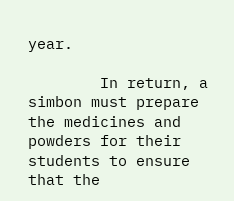year.

        In return, a simbon must prepare the medicines and powders for their students to ensure that the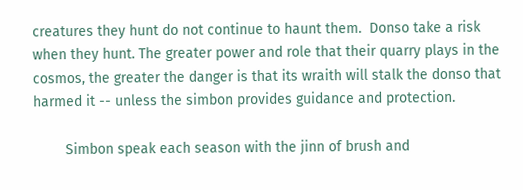creatures they hunt do not continue to haunt them.  Donso take a risk when they hunt. The greater power and role that their quarry plays in the cosmos, the greater the danger is that its wraith will stalk the donso that harmed it -- unless the simbon provides guidance and protection.

        Simbon speak each season with the jinn of brush and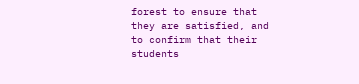forest to ensure that they are satisfied, and to confirm that their students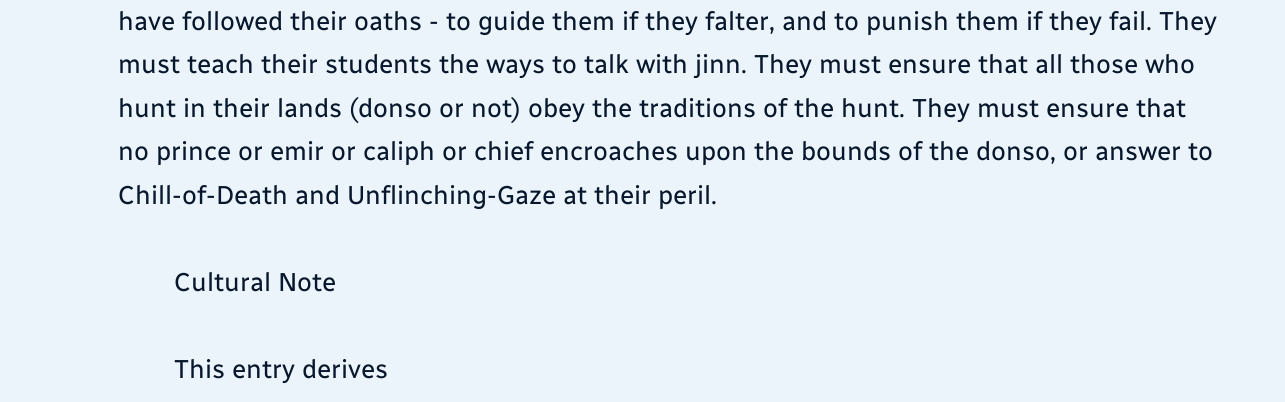have followed their oaths - to guide them if they falter, and to punish them if they fail. They must teach their students the ways to talk with jinn. They must ensure that all those who hunt in their lands (donso or not) obey the traditions of the hunt. They must ensure that no prince or emir or caliph or chief encroaches upon the bounds of the donso, or answer to Chill-of-Death and Unflinching-Gaze at their peril.

        Cultural Note

        This entry derives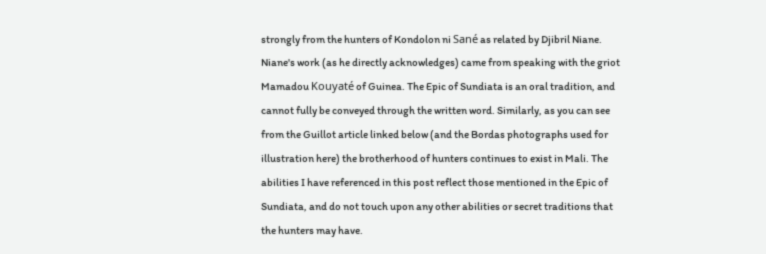strongly from the hunters of Kondolon ni Sané as related by Djibril Niane. Niane's work (as he directly acknowledges) came from speaking with the griot Mamadou Kouyaté of Guinea. The Epic of Sundiata is an oral tradition, and cannot fully be conveyed through the written word. Similarly, as you can see from the Guillot article linked below (and the Bordas photographs used for illustration here) the brotherhood of hunters continues to exist in Mali. The abilities I have referenced in this post reflect those mentioned in the Epic of Sundiata, and do not touch upon any other abilities or secret traditions that the hunters may have.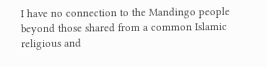I have no connection to the Mandingo people beyond those shared from a common Islamic religious and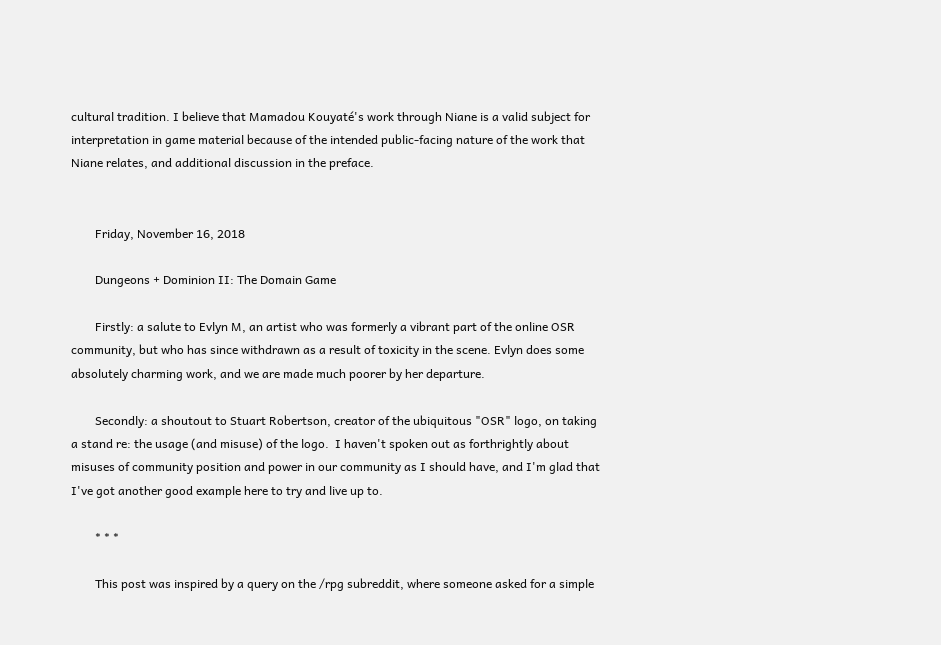cultural tradition. I believe that Mamadou Kouyaté's work through Niane is a valid subject for interpretation in game material because of the intended public-facing nature of the work that Niane relates, and additional discussion in the preface.


        Friday, November 16, 2018

        Dungeons + Dominion II: The Domain Game

        Firstly: a salute to Evlyn M, an artist who was formerly a vibrant part of the online OSR community, but who has since withdrawn as a result of toxicity in the scene. Evlyn does some absolutely charming work, and we are made much poorer by her departure.

        Secondly: a shoutout to Stuart Robertson, creator of the ubiquitous "OSR" logo, on taking a stand re: the usage (and misuse) of the logo.  I haven't spoken out as forthrightly about misuses of community position and power in our community as I should have, and I'm glad that I've got another good example here to try and live up to.

        * * *

        This post was inspired by a query on the /rpg subreddit, where someone asked for a simple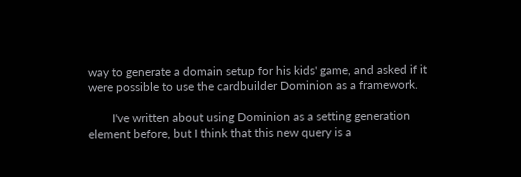way to generate a domain setup for his kids' game, and asked if it were possible to use the cardbuilder Dominion as a framework.

        I've written about using Dominion as a setting generation element before, but I think that this new query is a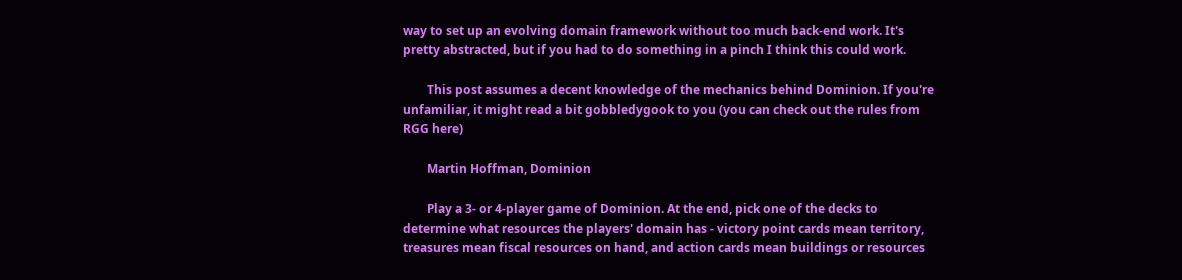way to set up an evolving domain framework without too much back-end work. It's pretty abstracted, but if you had to do something in a pinch I think this could work.

        This post assumes a decent knowledge of the mechanics behind Dominion. If you're unfamiliar, it might read a bit gobbledygook to you (you can check out the rules from RGG here)

        Martin Hoffman, Dominion

        Play a 3- or 4-player game of Dominion. At the end, pick one of the decks to determine what resources the players' domain has - victory point cards mean territory, treasures mean fiscal resources on hand, and action cards mean buildings or resources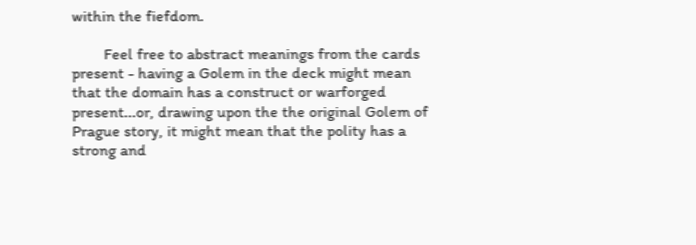within the fiefdom.

        Feel free to abstract meanings from the cards present - having a Golem in the deck might mean that the domain has a construct or warforged present...or, drawing upon the the original Golem of Prague story, it might mean that the polity has a strong and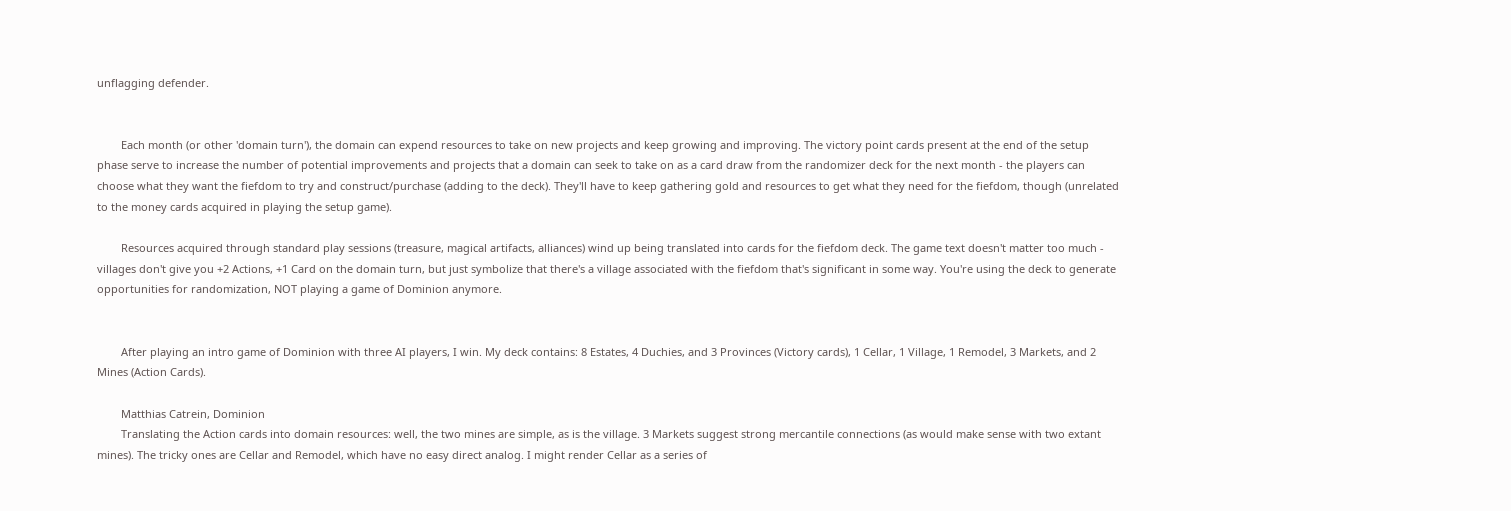unflagging defender.


        Each month (or other 'domain turn'), the domain can expend resources to take on new projects and keep growing and improving. The victory point cards present at the end of the setup phase serve to increase the number of potential improvements and projects that a domain can seek to take on as a card draw from the randomizer deck for the next month - the players can choose what they want the fiefdom to try and construct/purchase (adding to the deck). They'll have to keep gathering gold and resources to get what they need for the fiefdom, though (unrelated to the money cards acquired in playing the setup game).

        Resources acquired through standard play sessions (treasure, magical artifacts, alliances) wind up being translated into cards for the fiefdom deck. The game text doesn't matter too much - villages don't give you +2 Actions, +1 Card on the domain turn, but just symbolize that there's a village associated with the fiefdom that's significant in some way. You're using the deck to generate opportunities for randomization, NOT playing a game of Dominion anymore.


        After playing an intro game of Dominion with three AI players, I win. My deck contains: 8 Estates, 4 Duchies, and 3 Provinces (Victory cards), 1 Cellar, 1 Village, 1 Remodel, 3 Markets, and 2 Mines (Action Cards).

        Matthias Catrein, Dominion
        Translating the Action cards into domain resources: well, the two mines are simple, as is the village. 3 Markets suggest strong mercantile connections (as would make sense with two extant mines). The tricky ones are Cellar and Remodel, which have no easy direct analog. I might render Cellar as a series of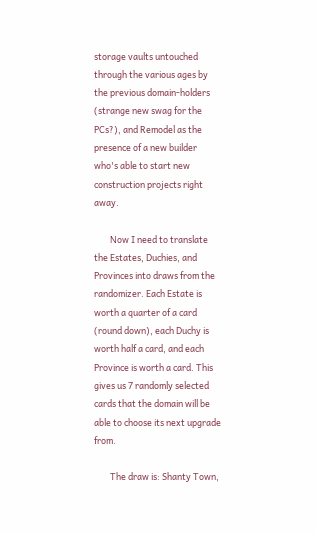storage vaults untouched through the various ages by the previous domain-holders (strange new swag for the PCs?), and Remodel as the presence of a new builder who's able to start new construction projects right away.

        Now I need to translate the Estates, Duchies, and Provinces into draws from the randomizer. Each Estate is worth a quarter of a card (round down), each Duchy is worth half a card, and each Province is worth a card. This gives us 7 randomly selected cards that the domain will be able to choose its next upgrade from.

        The draw is: Shanty Town,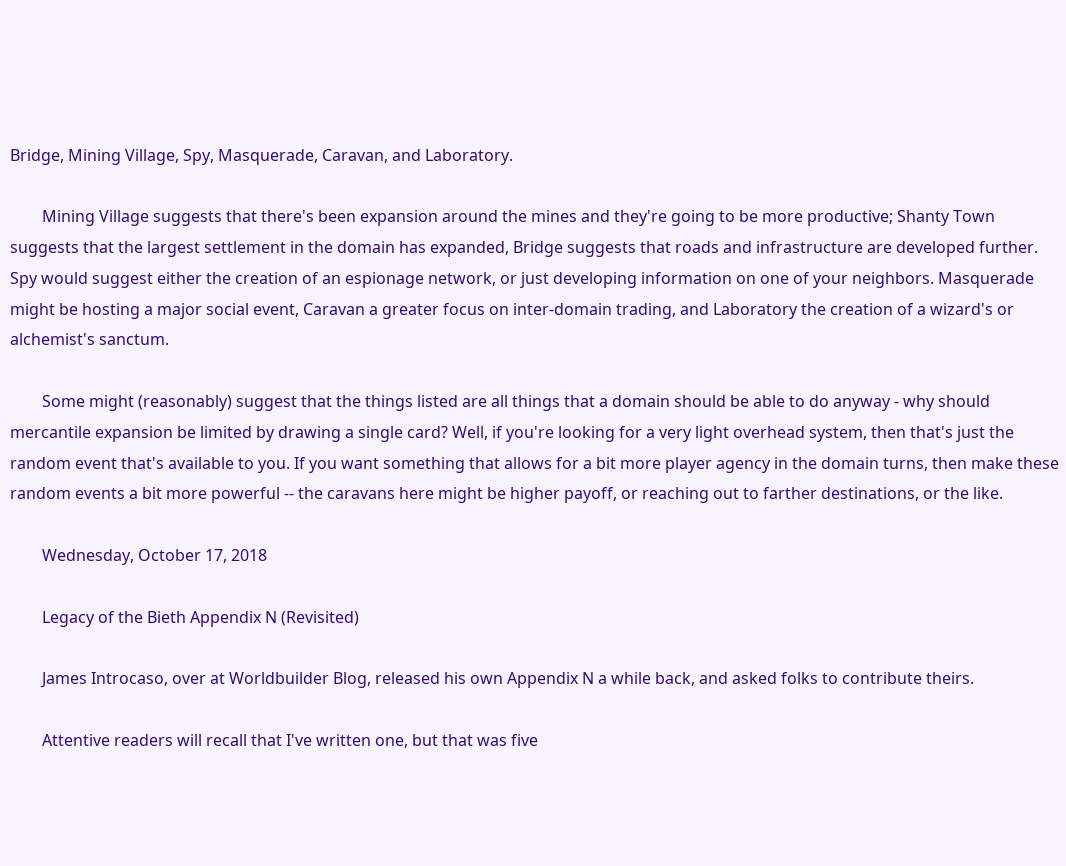Bridge, Mining Village, Spy, Masquerade, Caravan, and Laboratory.

        Mining Village suggests that there's been expansion around the mines and they're going to be more productive; Shanty Town suggests that the largest settlement in the domain has expanded, Bridge suggests that roads and infrastructure are developed further. Spy would suggest either the creation of an espionage network, or just developing information on one of your neighbors. Masquerade might be hosting a major social event, Caravan a greater focus on inter-domain trading, and Laboratory the creation of a wizard's or alchemist's sanctum.

        Some might (reasonably) suggest that the things listed are all things that a domain should be able to do anyway - why should mercantile expansion be limited by drawing a single card? Well, if you're looking for a very light overhead system, then that's just the random event that's available to you. If you want something that allows for a bit more player agency in the domain turns, then make these random events a bit more powerful -- the caravans here might be higher payoff, or reaching out to farther destinations, or the like.

        Wednesday, October 17, 2018

        Legacy of the Bieth Appendix N (Revisited)

        James Introcaso, over at Worldbuilder Blog, released his own Appendix N a while back, and asked folks to contribute theirs.

        Attentive readers will recall that I've written one, but that was five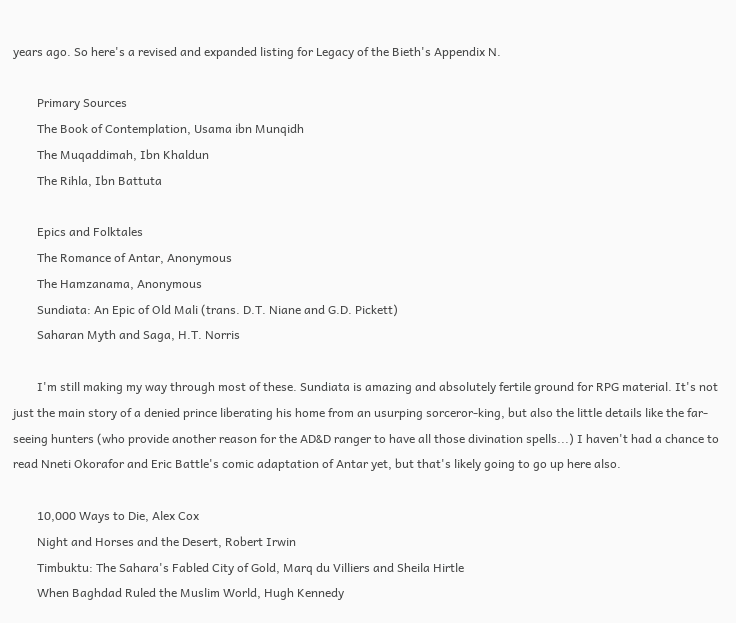years ago. So here's a revised and expanded listing for Legacy of the Bieth's Appendix N.

        Primary Sources
        The Book of Contemplation, Usama ibn Munqidh
        The Muqaddimah, Ibn Khaldun
        The Rihla, Ibn Battuta

        Epics and Folktales
        The Romance of Antar, Anonymous
        The Hamzanama, Anonymous
        Sundiata: An Epic of Old Mali (trans. D.T. Niane and G.D. Pickett)
        Saharan Myth and Saga, H.T. Norris

        I'm still making my way through most of these. Sundiata is amazing and absolutely fertile ground for RPG material. It's not just the main story of a denied prince liberating his home from an usurping sorceror-king, but also the little details like the far-seeing hunters (who provide another reason for the AD&D ranger to have all those divination spells...) I haven't had a chance to read Nneti Okorafor and Eric Battle's comic adaptation of Antar yet, but that's likely going to go up here also.

        10,000 Ways to Die, Alex Cox
        Night and Horses and the Desert, Robert Irwin
        Timbuktu: The Sahara's Fabled City of Gold, Marq du Villiers and Sheila Hirtle
        When Baghdad Ruled the Muslim World, Hugh Kennedy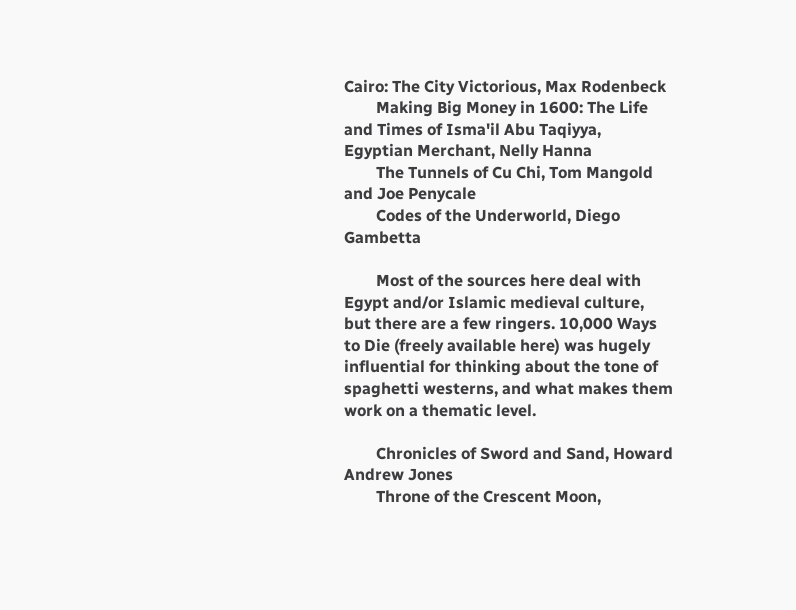Cairo: The City Victorious, Max Rodenbeck
        Making Big Money in 1600: The Life and Times of Isma'il Abu Taqiyya, Egyptian Merchant, Nelly Hanna
        The Tunnels of Cu Chi, Tom Mangold and Joe Penycale
        Codes of the Underworld, Diego Gambetta

        Most of the sources here deal with Egypt and/or Islamic medieval culture, but there are a few ringers. 10,000 Ways to Die (freely available here) was hugely influential for thinking about the tone of spaghetti westerns, and what makes them work on a thematic level.

        Chronicles of Sword and Sand, Howard Andrew Jones
        Throne of the Crescent Moon,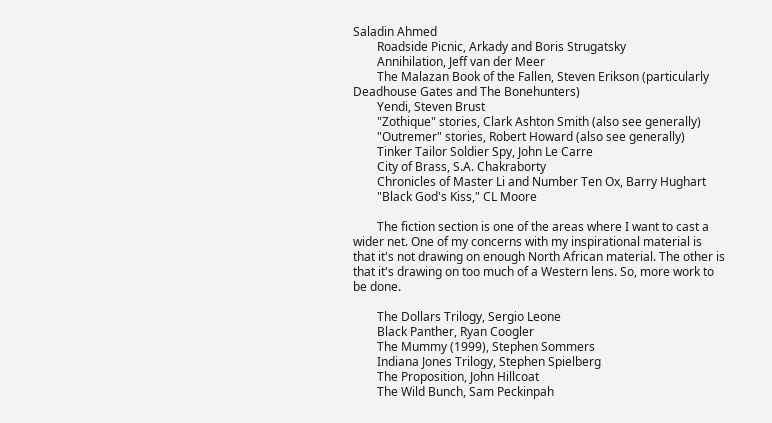Saladin Ahmed
        Roadside Picnic, Arkady and Boris Strugatsky
        Annihilation, Jeff van der Meer
        The Malazan Book of the Fallen, Steven Erikson (particularly Deadhouse Gates and The Bonehunters)
        Yendi, Steven Brust
        "Zothique" stories, Clark Ashton Smith (also see generally)
        "Outremer" stories, Robert Howard (also see generally)
        Tinker Tailor Soldier Spy, John Le Carre
        City of Brass, S.A. Chakraborty
        Chronicles of Master Li and Number Ten Ox, Barry Hughart
        "Black God's Kiss," CL Moore

        The fiction section is one of the areas where I want to cast a wider net. One of my concerns with my inspirational material is that it's not drawing on enough North African material. The other is that it's drawing on too much of a Western lens. So, more work to be done.

        The Dollars Trilogy, Sergio Leone
        Black Panther, Ryan Coogler
        The Mummy (1999), Stephen Sommers
        Indiana Jones Trilogy, Stephen Spielberg
        The Proposition, John Hillcoat
        The Wild Bunch, Sam Peckinpah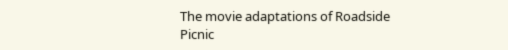The movie adaptations of Roadside Picnic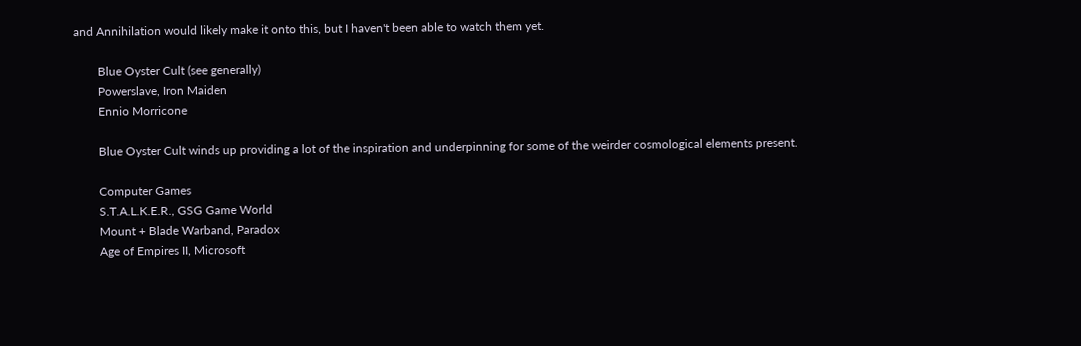and Annihilation would likely make it onto this, but I haven't been able to watch them yet.

        Blue Oyster Cult (see generally)
        Powerslave, Iron Maiden
        Ennio Morricone

        Blue Oyster Cult winds up providing a lot of the inspiration and underpinning for some of the weirder cosmological elements present.

        Computer Games
        S.T.A.L.K.E.R., GSG Game World
        Mount + Blade Warband, Paradox
        Age of Empires II, Microsoft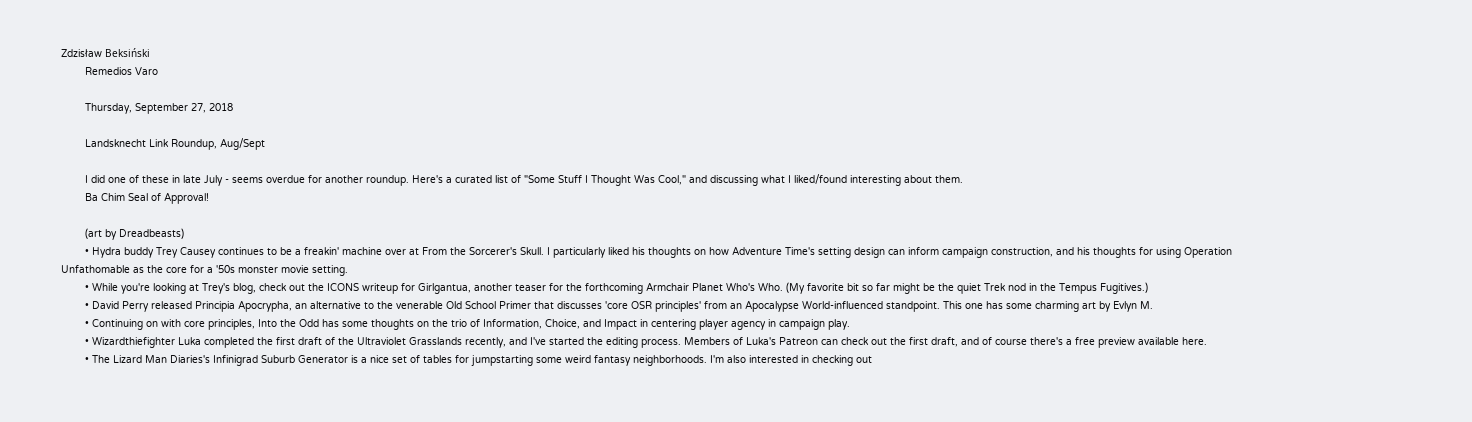Zdzisław Beksiński
        Remedios Varo

        Thursday, September 27, 2018

        Landsknecht Link Roundup, Aug/Sept

        I did one of these in late July - seems overdue for another roundup. Here's a curated list of "Some Stuff I Thought Was Cool," and discussing what I liked/found interesting about them.
        Ba Chim Seal of Approval!

        (art by Dreadbeasts)
        • Hydra buddy Trey Causey continues to be a freakin' machine over at From the Sorcerer's Skull. I particularly liked his thoughts on how Adventure Time's setting design can inform campaign construction, and his thoughts for using Operation Unfathomable as the core for a '50s monster movie setting.
        • While you're looking at Trey's blog, check out the ICONS writeup for Girlgantua, another teaser for the forthcoming Armchair Planet Who's Who. (My favorite bit so far might be the quiet Trek nod in the Tempus Fugitives.)
        • David Perry released Principia Apocrypha, an alternative to the venerable Old School Primer that discusses 'core OSR principles' from an Apocalypse World-influenced standpoint. This one has some charming art by Evlyn M.
        • Continuing on with core principles, Into the Odd has some thoughts on the trio of Information, Choice, and Impact in centering player agency in campaign play.
        • Wizardthiefighter Luka completed the first draft of the Ultraviolet Grasslands recently, and I've started the editing process. Members of Luka's Patreon can check out the first draft, and of course there's a free preview available here.
        • The Lizard Man Diaries's Infinigrad Suburb Generator is a nice set of tables for jumpstarting some weird fantasy neighborhoods. I'm also interested in checking out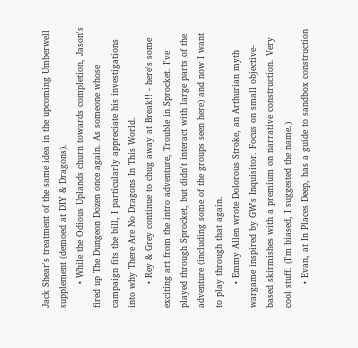Jack Shear's treatment of the same idea in the upcoming Umberwell supplement (demoed at DIY & Dragons).
        • While the Odious Uplands churn towards completion, Jason's fired up The Dungeon Dozen once again. As someone whose campaign fits the bill, I particularly appreciate his investigations into why There Are No Dragons In This World.
        • Rey & Grey continue to chug away at Break!! - here's some exciting art from the intro adventure, Trouble in Sprocket. I've played through Sprocket, but didn't interact with large parts of the adventure (including some of the groups seen here) and now I want to play through that again.
        • Emmy Allen wrote Dolorous Stroke, an Arthurian myth wargame inspired by GW's Inquisitor. Focus on small objective-based skirmishes with a premium on narrative construction. Very cool stuff. (I'm biased, I suggested the name.)
        • Evan, at In Places Deep, has a guide to sandbox construction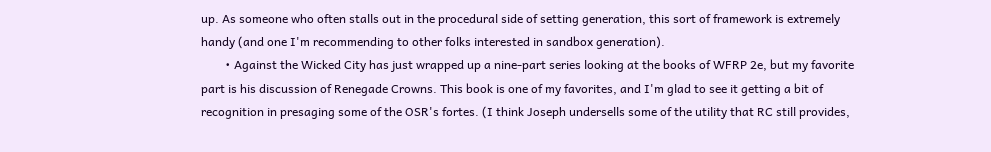up. As someone who often stalls out in the procedural side of setting generation, this sort of framework is extremely handy (and one I'm recommending to other folks interested in sandbox generation).
        • Against the Wicked City has just wrapped up a nine-part series looking at the books of WFRP 2e, but my favorite part is his discussion of Renegade Crowns. This book is one of my favorites, and I'm glad to see it getting a bit of recognition in presaging some of the OSR's fortes. (I think Joseph undersells some of the utility that RC still provides,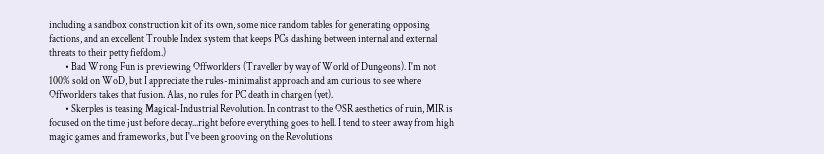including a sandbox construction kit of its own, some nice random tables for generating opposing factions, and an excellent Trouble Index system that keeps PCs dashing between internal and external threats to their petty fiefdom.)
        • Bad Wrong Fun is previewing Offworlders (Traveller by way of World of Dungeons). I'm not 100% sold on WoD, but I appreciate the rules-minimalist approach and am curious to see where Offworlders takes that fusion. Alas, no rules for PC death in chargen (yet).
        • Skerples is teasing Magical-Industrial Revolution. In contrast to the OSR aesthetics of ruin, MIR is focused on the time just before decay...right before everything goes to hell. I tend to steer away from high magic games and frameworks, but I've been grooving on the Revolutions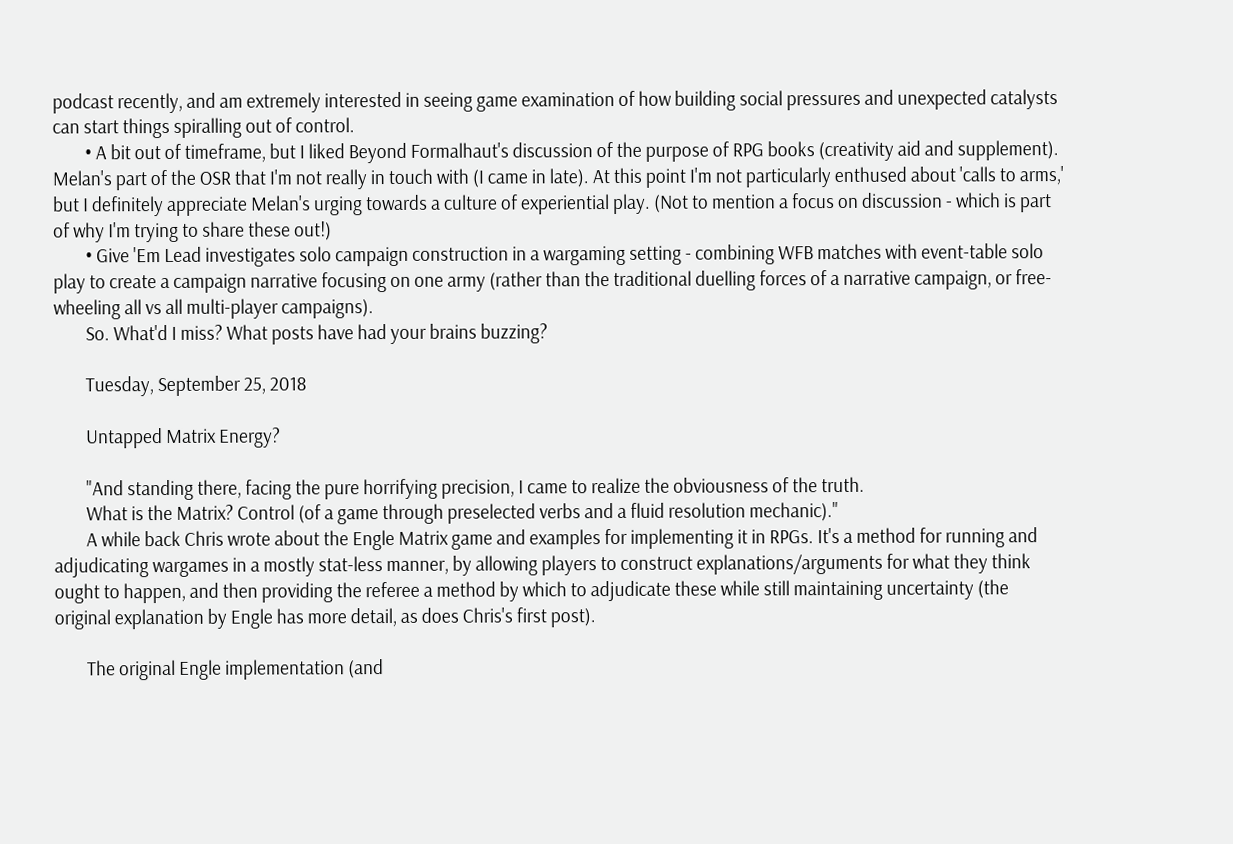podcast recently, and am extremely interested in seeing game examination of how building social pressures and unexpected catalysts can start things spiralling out of control.
        • A bit out of timeframe, but I liked Beyond Formalhaut's discussion of the purpose of RPG books (creativity aid and supplement). Melan's part of the OSR that I'm not really in touch with (I came in late). At this point I'm not particularly enthused about 'calls to arms,' but I definitely appreciate Melan's urging towards a culture of experiential play. (Not to mention a focus on discussion - which is part of why I'm trying to share these out!)
        • Give 'Em Lead investigates solo campaign construction in a wargaming setting - combining WFB matches with event-table solo play to create a campaign narrative focusing on one army (rather than the traditional duelling forces of a narrative campaign, or free-wheeling all vs all multi-player campaigns).
        So. What'd I miss? What posts have had your brains buzzing?

        Tuesday, September 25, 2018

        Untapped Matrix Energy?

        "And standing there, facing the pure horrifying precision, I came to realize the obviousness of the truth.
        What is the Matrix? Control (of a game through preselected verbs and a fluid resolution mechanic)."
        A while back Chris wrote about the Engle Matrix game and examples for implementing it in RPGs. It's a method for running and adjudicating wargames in a mostly stat-less manner, by allowing players to construct explanations/arguments for what they think ought to happen, and then providing the referee a method by which to adjudicate these while still maintaining uncertainty (the original explanation by Engle has more detail, as does Chris's first post).

        The original Engle implementation (and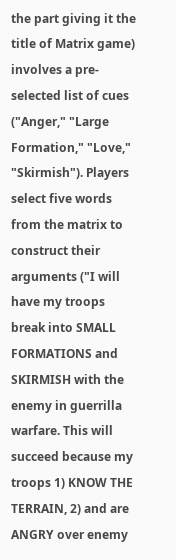the part giving it the title of Matrix game) involves a pre-selected list of cues ("Anger," "Large Formation," "Love," "Skirmish"). Players select five words from the matrix to construct their arguments ("I will have my troops break into SMALL FORMATIONS and SKIRMISH with the enemy in guerrilla warfare. This will succeed because my troops 1) KNOW THE TERRAIN, 2) and are ANGRY over enemy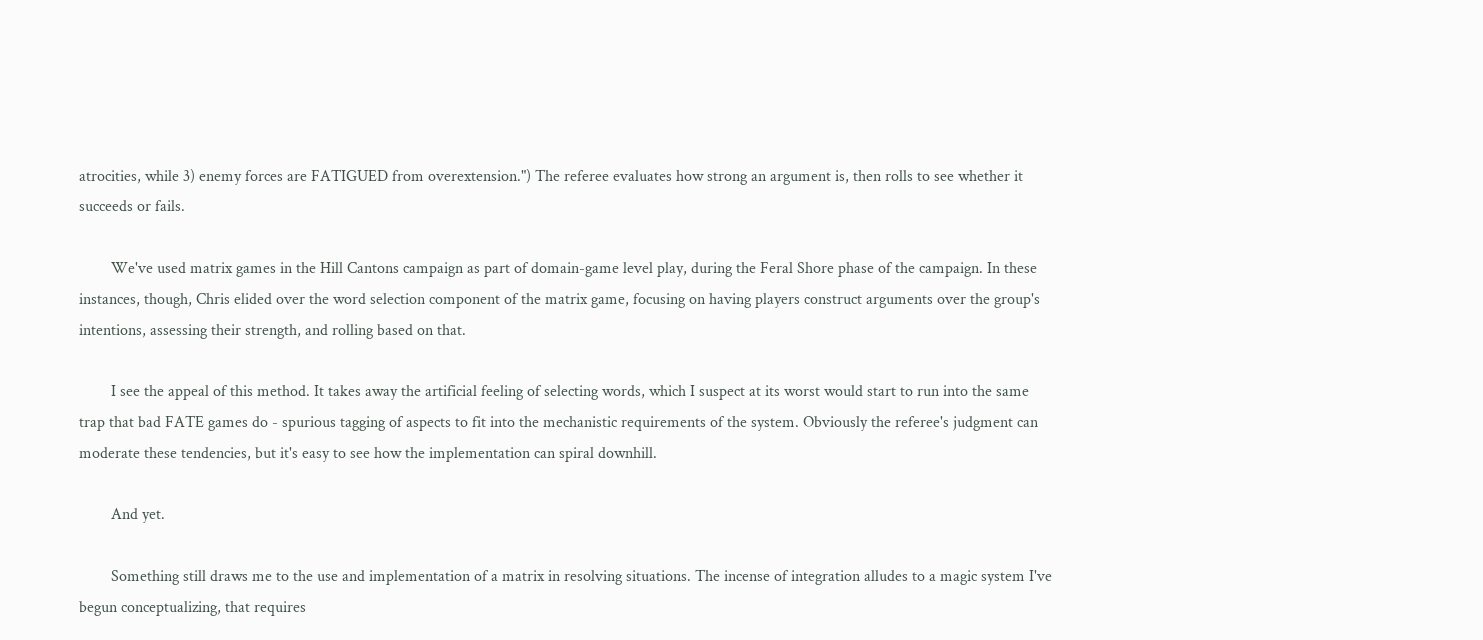atrocities, while 3) enemy forces are FATIGUED from overextension.") The referee evaluates how strong an argument is, then rolls to see whether it succeeds or fails.

        We've used matrix games in the Hill Cantons campaign as part of domain-game level play, during the Feral Shore phase of the campaign. In these instances, though, Chris elided over the word selection component of the matrix game, focusing on having players construct arguments over the group's intentions, assessing their strength, and rolling based on that.

        I see the appeal of this method. It takes away the artificial feeling of selecting words, which I suspect at its worst would start to run into the same trap that bad FATE games do - spurious tagging of aspects to fit into the mechanistic requirements of the system. Obviously the referee's judgment can moderate these tendencies, but it's easy to see how the implementation can spiral downhill.

        And yet.

        Something still draws me to the use and implementation of a matrix in resolving situations. The incense of integration alludes to a magic system I've begun conceptualizing, that requires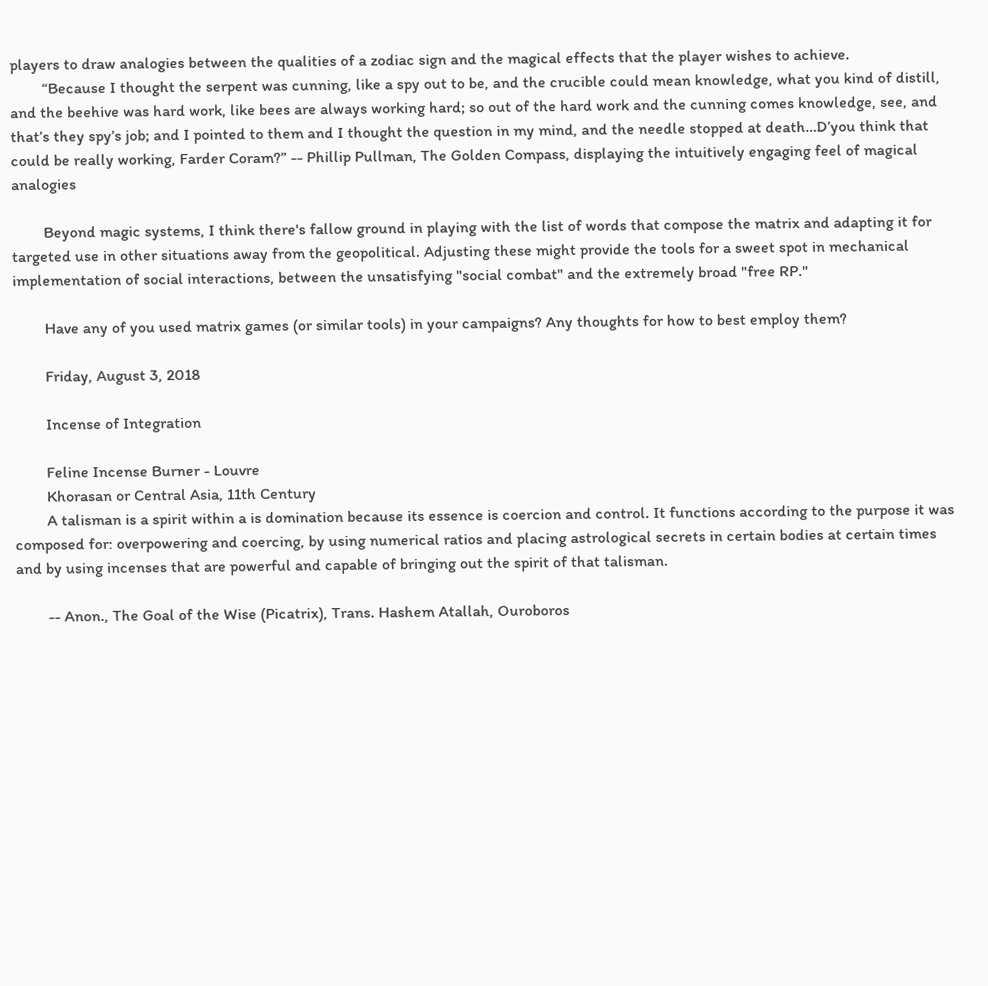players to draw analogies between the qualities of a zodiac sign and the magical effects that the player wishes to achieve.
        “Because I thought the serpent was cunning, like a spy out to be, and the crucible could mean knowledge, what you kind of distill, and the beehive was hard work, like bees are always working hard; so out of the hard work and the cunning comes knowledge, see, and that’s they spy’s job; and I pointed to them and I thought the question in my mind, and the needle stopped at death…D’you think that could be really working, Farder Coram?” -- Phillip Pullman, The Golden Compass, displaying the intuitively engaging feel of magical analogies

        Beyond magic systems, I think there's fallow ground in playing with the list of words that compose the matrix and adapting it for targeted use in other situations away from the geopolitical. Adjusting these might provide the tools for a sweet spot in mechanical implementation of social interactions, between the unsatisfying "social combat" and the extremely broad "free RP."

        Have any of you used matrix games (or similar tools) in your campaigns? Any thoughts for how to best employ them?

        Friday, August 3, 2018

        Incense of Integration

        Feline Incense Burner - Louvre
        Khorasan or Central Asia, 11th Century
        A talisman is a spirit within a is domination because its essence is coercion and control. It functions according to the purpose it was composed for: overpowering and coercing, by using numerical ratios and placing astrological secrets in certain bodies at certain times and by using incenses that are powerful and capable of bringing out the spirit of that talisman.

        -- Anon., The Goal of the Wise (Picatrix), Trans. Hashem Atallah, Ouroboros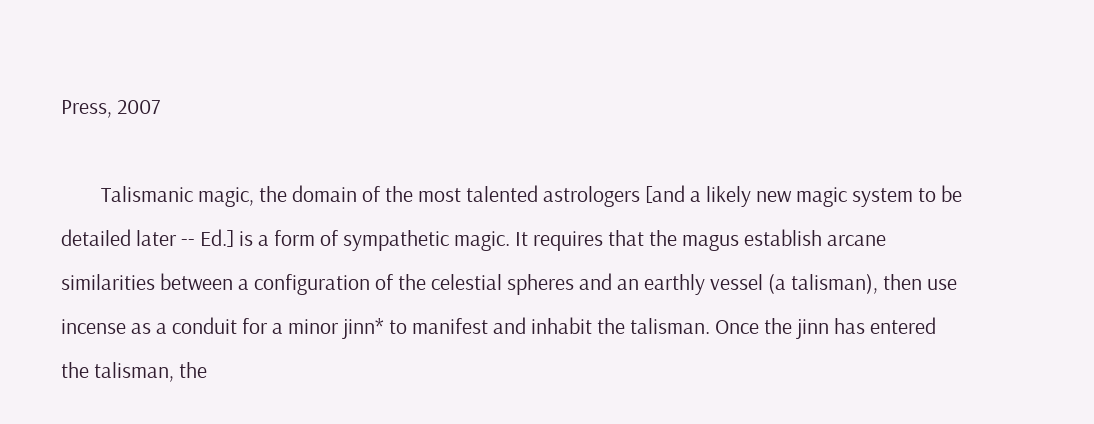Press, 2007

        Talismanic magic, the domain of the most talented astrologers [and a likely new magic system to be detailed later -- Ed.] is a form of sympathetic magic. It requires that the magus establish arcane similarities between a configuration of the celestial spheres and an earthly vessel (a talisman), then use incense as a conduit for a minor jinn* to manifest and inhabit the talisman. Once the jinn has entered the talisman, the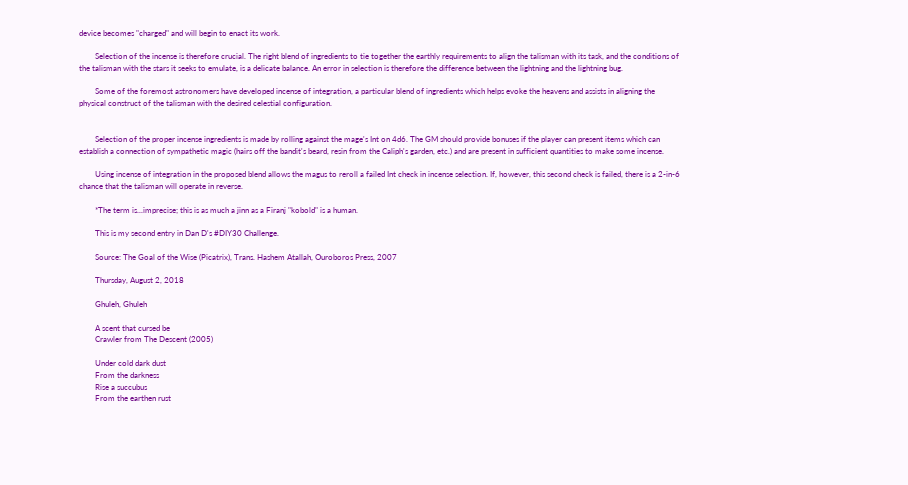device becomes "charged" and will begin to enact its work.

        Selection of the incense is therefore crucial. The right blend of ingredients to tie together the earthly requirements to align the talisman with its task, and the conditions of the talisman with the stars it seeks to emulate, is a delicate balance. An error in selection is therefore the difference between the lightning and the lightning bug.

        Some of the foremost astronomers have developed incense of integration, a particular blend of ingredients which helps evoke the heavens and assists in aligning the physical construct of the talisman with the desired celestial configuration.


        Selection of the proper incense ingredients is made by rolling against the mage's Int on 4d6. The GM should provide bonuses if the player can present items which can establish a connection of sympathetic magic (hairs off the bandit's beard, resin from the Caliph's garden, etc.) and are present in sufficient quantities to make some incense.

        Using incense of integration in the proposed blend allows the magus to reroll a failed Int check in incense selection. If, however, this second check is failed, there is a 2-in-6 chance that the talisman will operate in reverse.

        *The term is...imprecise; this is as much a jinn as a Firanj "kobold" is a human.

        This is my second entry in Dan D's #DIY30 Challenge.

        Source: The Goal of the Wise (Picatrix), Trans. Hashem Atallah, Ouroboros Press, 2007

        Thursday, August 2, 2018

        Ghuleh, Ghuleh

        A scent that cursed be
        Crawler from The Descent (2005)

        Under cold dark dust
        From the darkness
        Rise a succubus
        From the earthen rust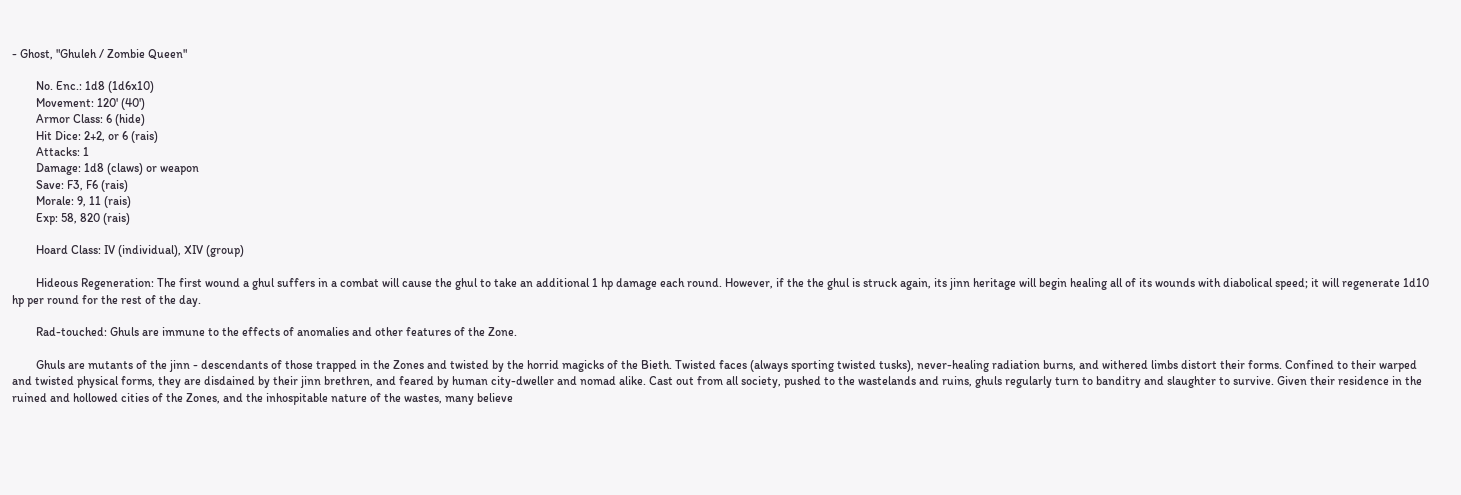- Ghost, "Ghuleh / Zombie Queen"

        No. Enc.: 1d8 (1d6x10)
        Movement: 120' (40')
        Armor Class: 6 (hide)
        Hit Dice: 2+2, or 6 (rais)
        Attacks: 1
        Damage: 1d8 (claws) or weapon
        Save: F3, F6 (rais)
        Morale: 9, 11 (rais)
        Exp: 58, 820 (rais)

        Hoard Class: IV (individual), XIV (group)

        Hideous Regeneration: The first wound a ghul suffers in a combat will cause the ghul to take an additional 1 hp damage each round. However, if the the ghul is struck again, its jinn heritage will begin healing all of its wounds with diabolical speed; it will regenerate 1d10 hp per round for the rest of the day.

        Rad-touched: Ghuls are immune to the effects of anomalies and other features of the Zone.

        Ghuls are mutants of the jinn - descendants of those trapped in the Zones and twisted by the horrid magicks of the Bieth. Twisted faces (always sporting twisted tusks), never-healing radiation burns, and withered limbs distort their forms. Confined to their warped and twisted physical forms, they are disdained by their jinn brethren, and feared by human city-dweller and nomad alike. Cast out from all society, pushed to the wastelands and ruins, ghuls regularly turn to banditry and slaughter to survive. Given their residence in the ruined and hollowed cities of the Zones, and the inhospitable nature of the wastes, many believe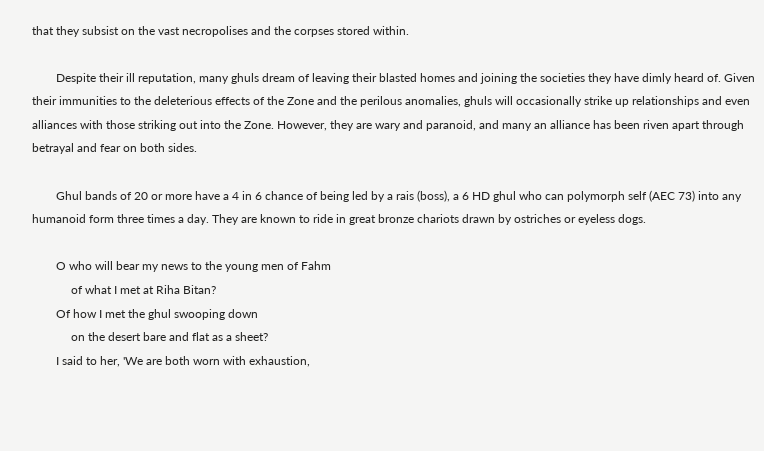that they subsist on the vast necropolises and the corpses stored within.

        Despite their ill reputation, many ghuls dream of leaving their blasted homes and joining the societies they have dimly heard of. Given their immunities to the deleterious effects of the Zone and the perilous anomalies, ghuls will occasionally strike up relationships and even alliances with those striking out into the Zone. However, they are wary and paranoid, and many an alliance has been riven apart through betrayal and fear on both sides.

        Ghul bands of 20 or more have a 4 in 6 chance of being led by a rais (boss), a 6 HD ghul who can polymorph self (AEC 73) into any humanoid form three times a day. They are known to ride in great bronze chariots drawn by ostriches or eyeless dogs.

        O who will bear my news to the young men of Fahm
             of what I met at Riha Bitan?
        Of how I met the ghul swooping down
             on the desert bare and flat as a sheet?
        I said to her, 'We are both worn with exhaustion,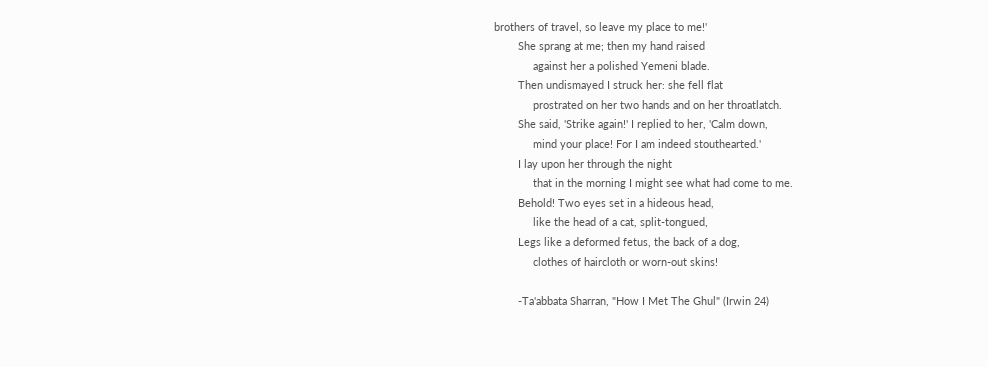brothers of travel, so leave my place to me!'
        She sprang at me; then my hand raised
             against her a polished Yemeni blade.
        Then undismayed I struck her: she fell flat
             prostrated on her two hands and on her throatlatch.
        She said, 'Strike again!' I replied to her, 'Calm down,
             mind your place! For I am indeed stouthearted.'
        I lay upon her through the night
             that in the morning I might see what had come to me.
        Behold! Two eyes set in a hideous head,
             like the head of a cat, split-tongued,
        Legs like a deformed fetus, the back of a dog,
             clothes of haircloth or worn-out skins!

        -Ta'abbata Sharran, "How I Met The Ghul" (Irwin 24)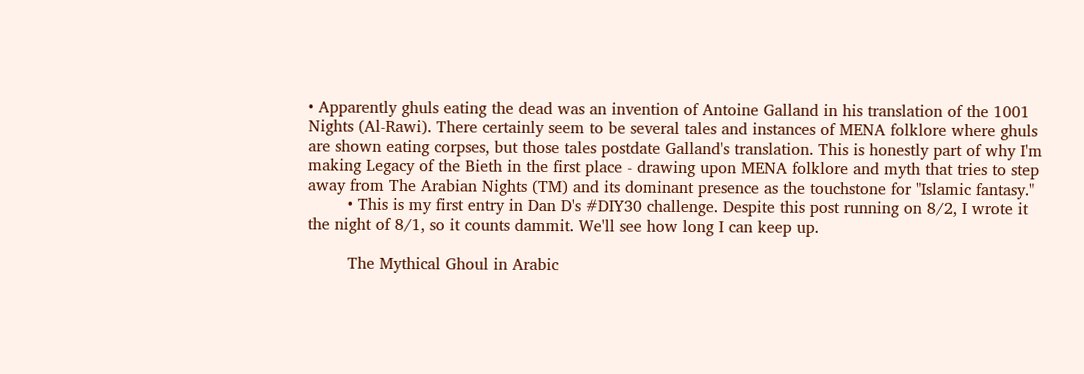• Apparently ghuls eating the dead was an invention of Antoine Galland in his translation of the 1001 Nights (Al-Rawi). There certainly seem to be several tales and instances of MENA folklore where ghuls are shown eating corpses, but those tales postdate Galland's translation. This is honestly part of why I'm making Legacy of the Bieth in the first place - drawing upon MENA folklore and myth that tries to step away from The Arabian Nights (TM) and its dominant presence as the touchstone for "Islamic fantasy."
        • This is my first entry in Dan D's #DIY30 challenge. Despite this post running on 8/2, I wrote it the night of 8/1, so it counts dammit. We'll see how long I can keep up.

        The Mythical Ghoul in Arabic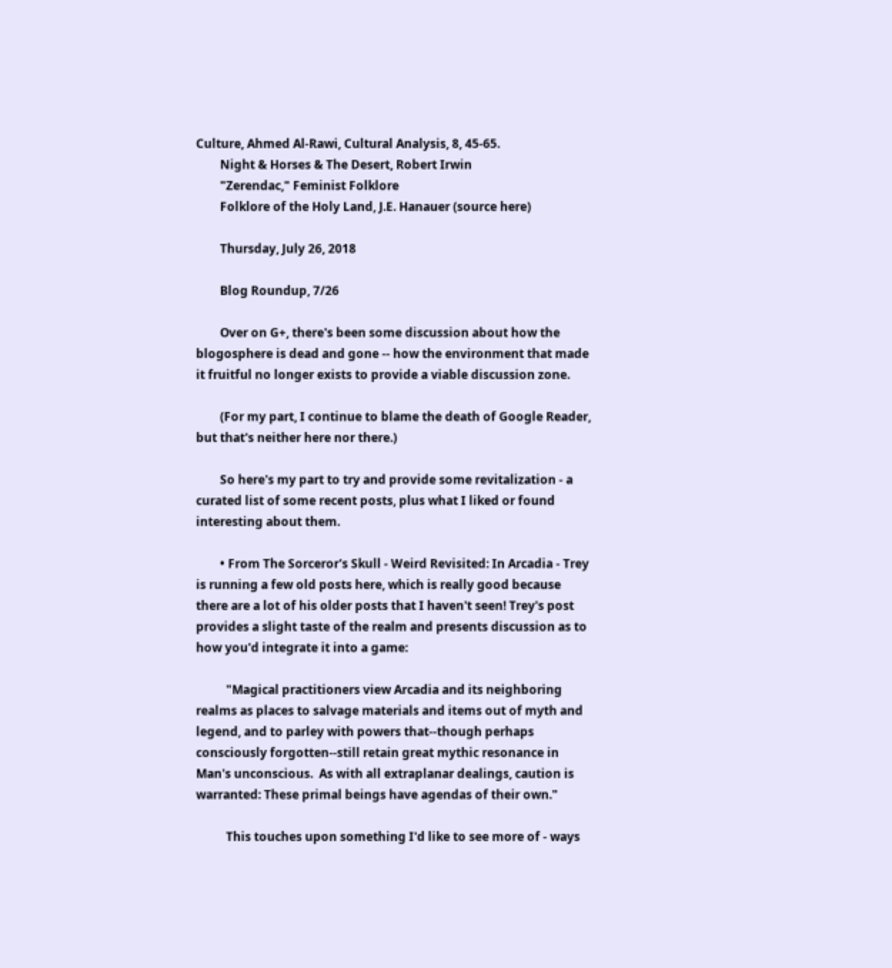Culture, Ahmed Al-Rawi, Cultural Analysis, 8, 45-65.
        Night & Horses & The Desert, Robert Irwin
        "Zerendac," Feminist Folklore
        Folklore of the Holy Land, J.E. Hanauer (source here)

        Thursday, July 26, 2018

        Blog Roundup, 7/26

        Over on G+, there's been some discussion about how the blogosphere is dead and gone -- how the environment that made it fruitful no longer exists to provide a viable discussion zone.

        (For my part, I continue to blame the death of Google Reader, but that's neither here nor there.)

        So here's my part to try and provide some revitalization - a curated list of some recent posts, plus what I liked or found interesting about them.

        • From The Sorceror's Skull - Weird Revisited: In Arcadia - Trey is running a few old posts here, which is really good because there are a lot of his older posts that I haven't seen! Trey's post provides a slight taste of the realm and presents discussion as to how you'd integrate it into a game:

          "Magical practitioners view Arcadia and its neighboring realms as places to salvage materials and items out of myth and legend, and to parley with powers that--though perhaps consciously forgotten--still retain great mythic resonance in Man's unconscious.  As with all extraplanar dealings, caution is warranted: These primal beings have agendas of their own."

          This touches upon something I'd like to see more of - ways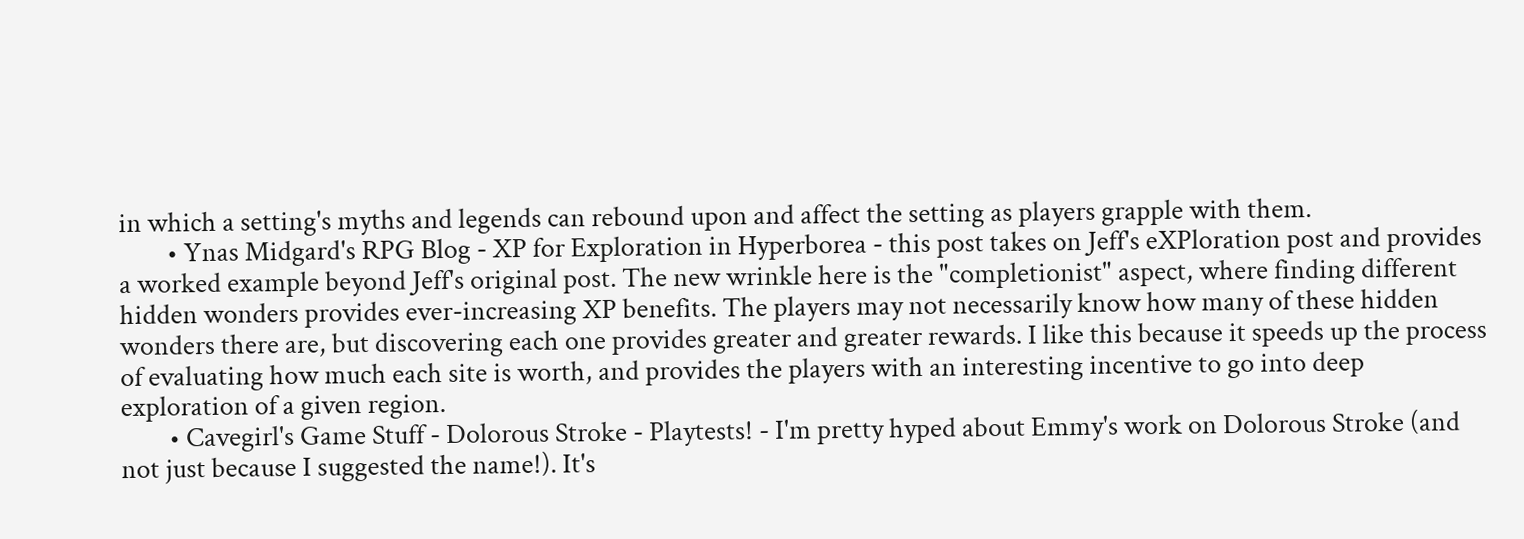in which a setting's myths and legends can rebound upon and affect the setting as players grapple with them.
        • Ynas Midgard's RPG Blog - XP for Exploration in Hyperborea - this post takes on Jeff's eXPloration post and provides a worked example beyond Jeff's original post. The new wrinkle here is the "completionist" aspect, where finding different hidden wonders provides ever-increasing XP benefits. The players may not necessarily know how many of these hidden wonders there are, but discovering each one provides greater and greater rewards. I like this because it speeds up the process of evaluating how much each site is worth, and provides the players with an interesting incentive to go into deep exploration of a given region.
        • Cavegirl's Game Stuff - Dolorous Stroke - Playtests! - I'm pretty hyped about Emmy's work on Dolorous Stroke (and not just because I suggested the name!). It's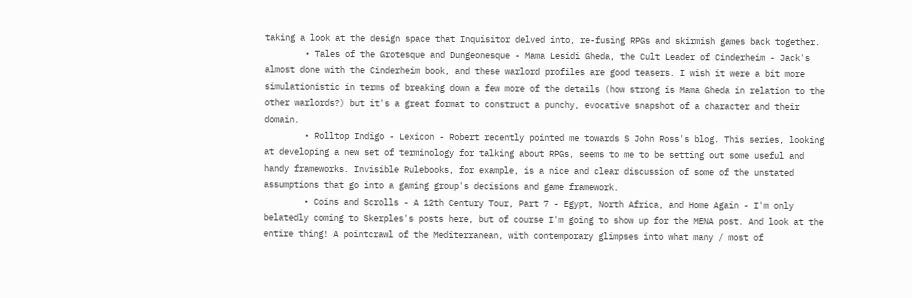taking a look at the design space that Inquisitor delved into, re-fusing RPGs and skirmish games back together.
        • Tales of the Grotesque and Dungeonesque - Mama Lesidi Gheda, the Cult Leader of Cinderheim - Jack's almost done with the Cinderheim book, and these warlord profiles are good teasers. I wish it were a bit more simulationistic in terms of breaking down a few more of the details (how strong is Mama Gheda in relation to the other warlords?) but it's a great format to construct a punchy, evocative snapshot of a character and their domain.
        • Rolltop Indigo - Lexicon - Robert recently pointed me towards S John Ross's blog. This series, looking at developing a new set of terminology for talking about RPGs, seems to me to be setting out some useful and handy frameworks. Invisible Rulebooks, for example, is a nice and clear discussion of some of the unstated assumptions that go into a gaming group's decisions and game framework.
        • Coins and Scrolls - A 12th Century Tour, Part 7 - Egypt, North Africa, and Home Again - I'm only belatedly coming to Skerples's posts here, but of course I'm going to show up for the MENA post. And look at the entire thing! A pointcrawl of the Mediterranean, with contemporary glimpses into what many / most of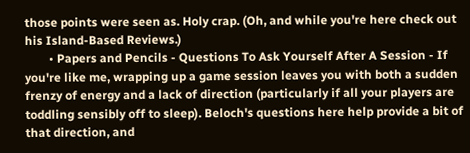those points were seen as. Holy crap. (Oh, and while you're here check out his Island-Based Reviews.)
        • Papers and Pencils - Questions To Ask Yourself After A Session - If you're like me, wrapping up a game session leaves you with both a sudden frenzy of energy and a lack of direction (particularly if all your players are toddling sensibly off to sleep). Beloch's questions here help provide a bit of that direction, and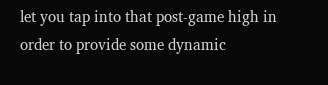let you tap into that post-game high in order to provide some dynamic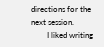directions for the next session.
        I liked writing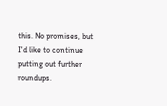this. No promises, but I'd like to continue putting out further roundups.